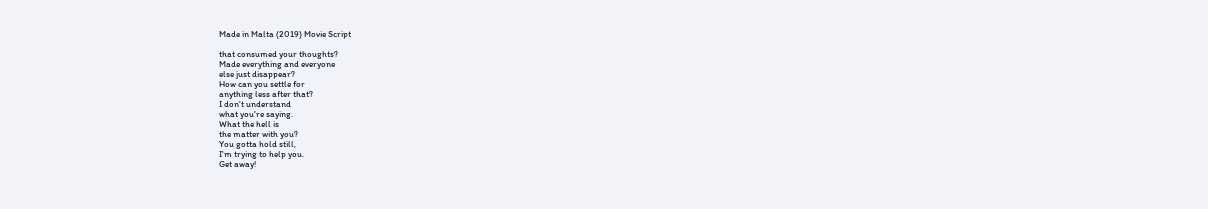Made in Malta (2019) Movie Script

that consumed your thoughts?
Made everything and everyone
else just disappear?
How can you settle for
anything less after that?
I don't understand
what you're saying.
What the hell is
the matter with you?
You gotta hold still,
I'm trying to help you.
Get away!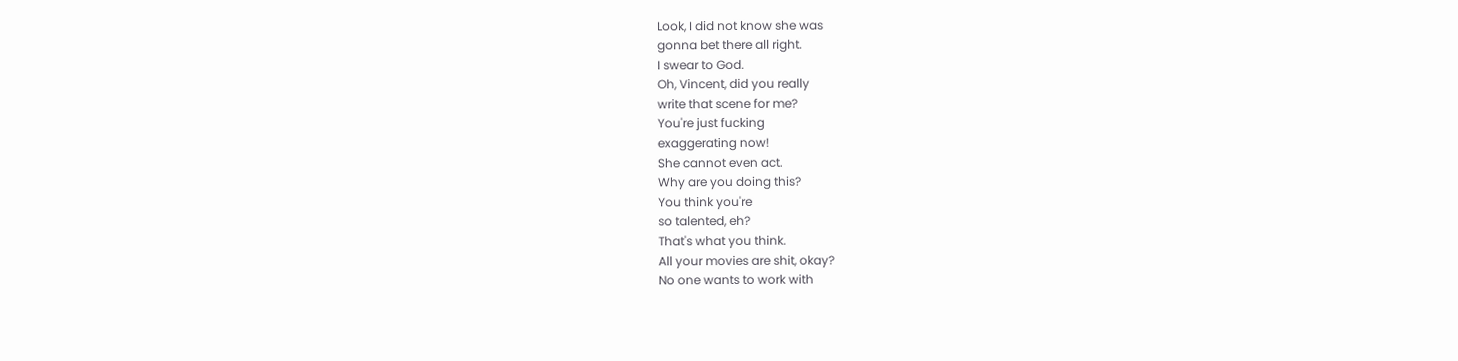Look, I did not know she was
gonna bet there all right.
I swear to God.
Oh, Vincent, did you really
write that scene for me?
You're just fucking
exaggerating now!
She cannot even act.
Why are you doing this?
You think you're
so talented, eh?
That's what you think.
All your movies are shit, okay?
No one wants to work with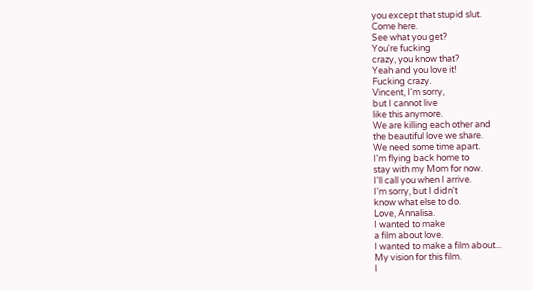you except that stupid slut.
Come here.
See what you get?
You're fucking
crazy, you know that?
Yeah and you love it!
Fucking crazy.
Vincent, I'm sorry,
but I cannot live
like this anymore.
We are killing each other and
the beautiful love we share.
We need some time apart.
I'm flying back home to
stay with my Mom for now.
I'll call you when I arrive.
I'm sorry, but I didn't
know what else to do.
Love, Annalisa.
I wanted to make
a film about love.
I wanted to make a film about...
My vision for this film.
I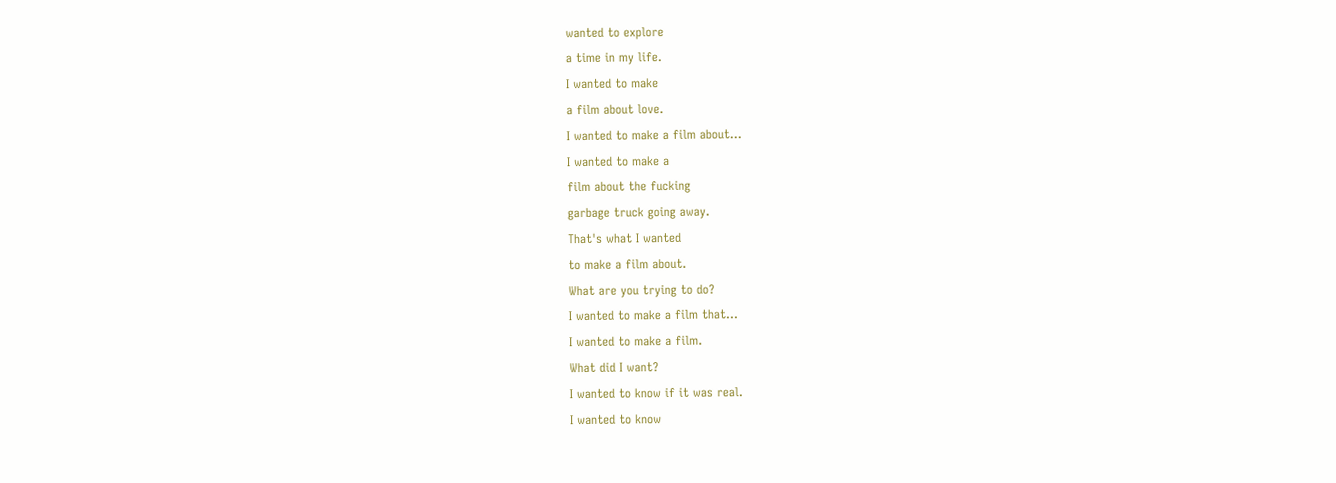wanted to explore
a time in my life.
I wanted to make
a film about love.
I wanted to make a film about...
I wanted to make a
film about the fucking
garbage truck going away.
That's what I wanted
to make a film about.
What are you trying to do?
I wanted to make a film that...
I wanted to make a film.
What did I want?
I wanted to know if it was real.
I wanted to know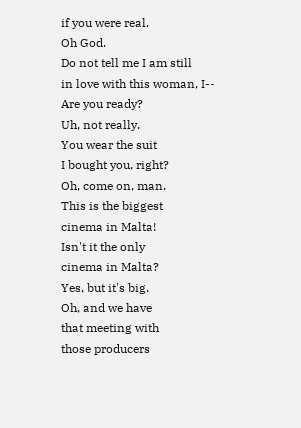if you were real.
Oh God.
Do not tell me I am still
in love with this woman, I--
Are you ready?
Uh, not really.
You wear the suit
I bought you, right?
Oh, come on, man.
This is the biggest
cinema in Malta!
Isn't it the only
cinema in Malta?
Yes, but it's big.
Oh, and we have
that meeting with
those producers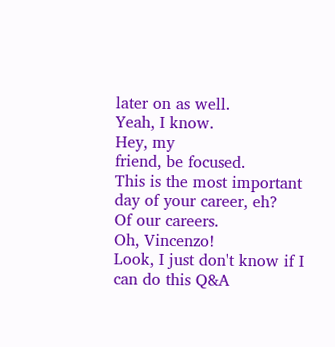later on as well.
Yeah, I know.
Hey, my
friend, be focused.
This is the most important
day of your career, eh?
Of our careers.
Oh, Vincenzo!
Look, I just don't know if I
can do this Q&A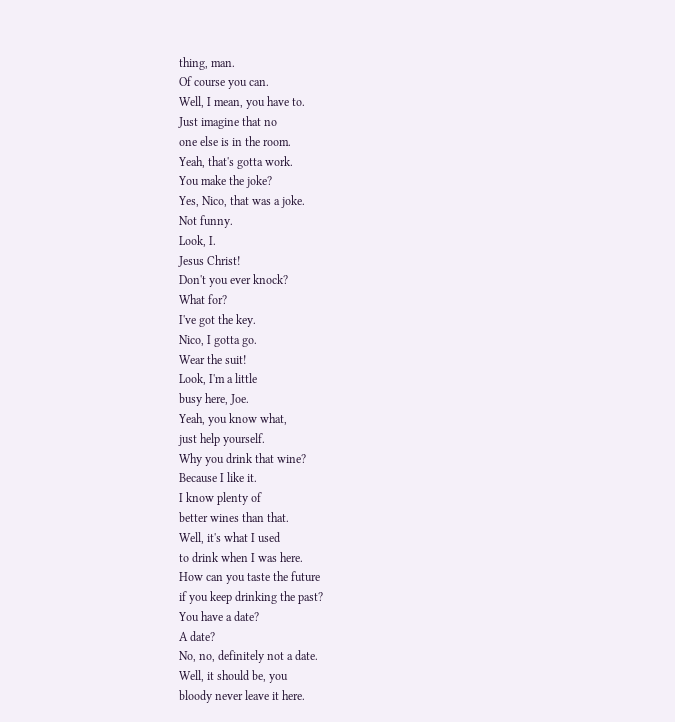thing, man.
Of course you can.
Well, I mean, you have to.
Just imagine that no
one else is in the room.
Yeah, that's gotta work.
You make the joke?
Yes, Nico, that was a joke.
Not funny.
Look, I.
Jesus Christ!
Don't you ever knock?
What for?
I've got the key.
Nico, I gotta go.
Wear the suit!
Look, I'm a little
busy here, Joe.
Yeah, you know what,
just help yourself.
Why you drink that wine?
Because I like it.
I know plenty of
better wines than that.
Well, it's what I used
to drink when I was here.
How can you taste the future
if you keep drinking the past?
You have a date?
A date?
No, no, definitely not a date.
Well, it should be, you
bloody never leave it here.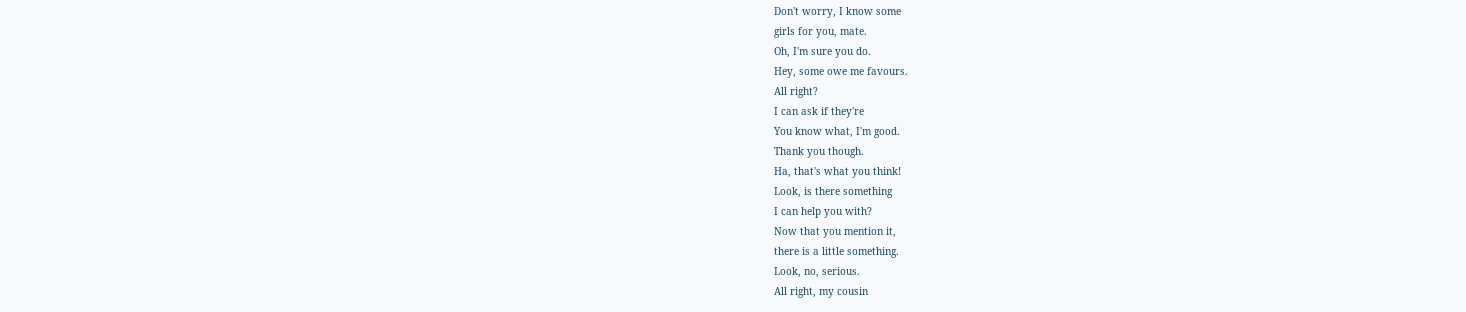Don't worry, I know some
girls for you, mate.
Oh, I'm sure you do.
Hey, some owe me favours.
All right?
I can ask if they're
You know what, I'm good.
Thank you though.
Ha, that's what you think!
Look, is there something
I can help you with?
Now that you mention it,
there is a little something.
Look, no, serious.
All right, my cousin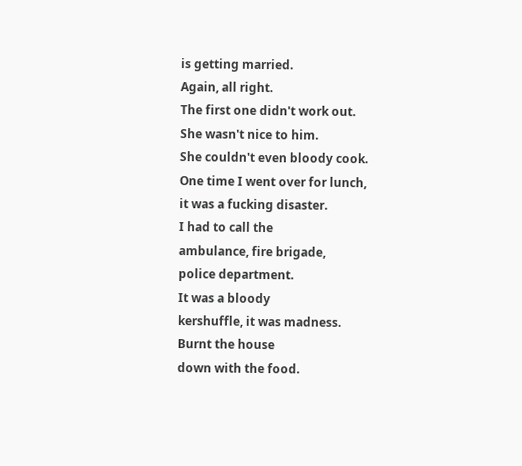is getting married.
Again, all right.
The first one didn't work out.
She wasn't nice to him.
She couldn't even bloody cook.
One time I went over for lunch,
it was a fucking disaster.
I had to call the
ambulance, fire brigade,
police department.
It was a bloody
kershuffle, it was madness.
Burnt the house
down with the food.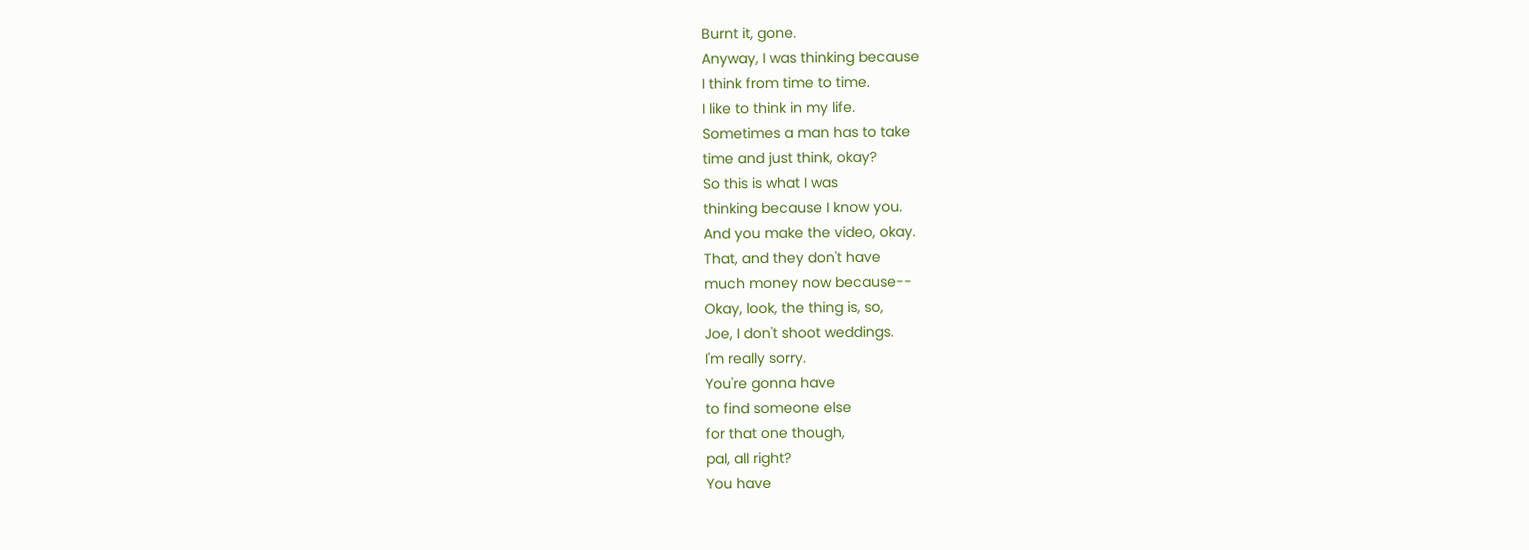Burnt it, gone.
Anyway, I was thinking because
I think from time to time.
I like to think in my life.
Sometimes a man has to take
time and just think, okay?
So this is what I was
thinking because I know you.
And you make the video, okay.
That, and they don't have
much money now because--
Okay, look, the thing is, so,
Joe, I don't shoot weddings.
I'm really sorry.
You're gonna have
to find someone else
for that one though,
pal, all right?
You have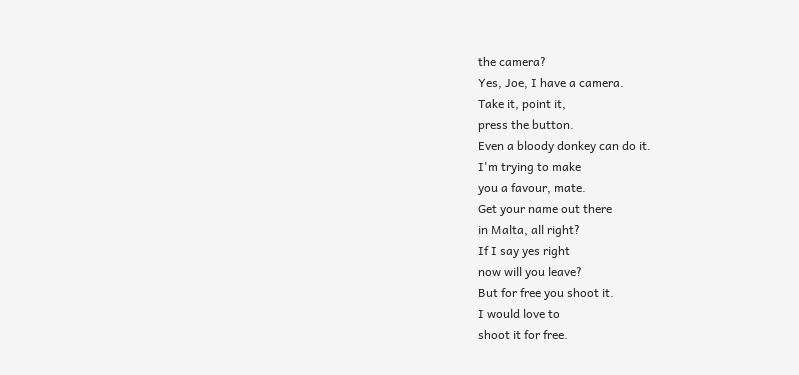the camera?
Yes, Joe, I have a camera.
Take it, point it,
press the button.
Even a bloody donkey can do it.
I'm trying to make
you a favour, mate.
Get your name out there
in Malta, all right?
If I say yes right
now will you leave?
But for free you shoot it.
I would love to
shoot it for free.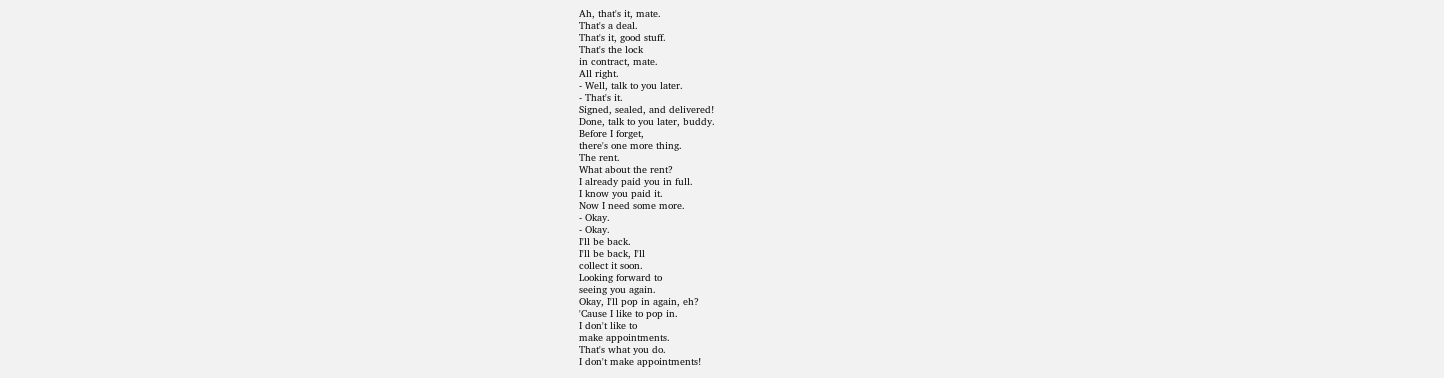Ah, that's it, mate.
That's a deal.
That's it, good stuff.
That's the lock
in contract, mate.
All right.
- Well, talk to you later.
- That's it.
Signed, sealed, and delivered!
Done, talk to you later, buddy.
Before I forget,
there's one more thing.
The rent.
What about the rent?
I already paid you in full.
I know you paid it.
Now I need some more.
- Okay.
- Okay.
I'll be back.
I'll be back, I'll
collect it soon.
Looking forward to
seeing you again.
Okay, I'll pop in again, eh?
'Cause I like to pop in.
I don't like to
make appointments.
That's what you do.
I don't make appointments!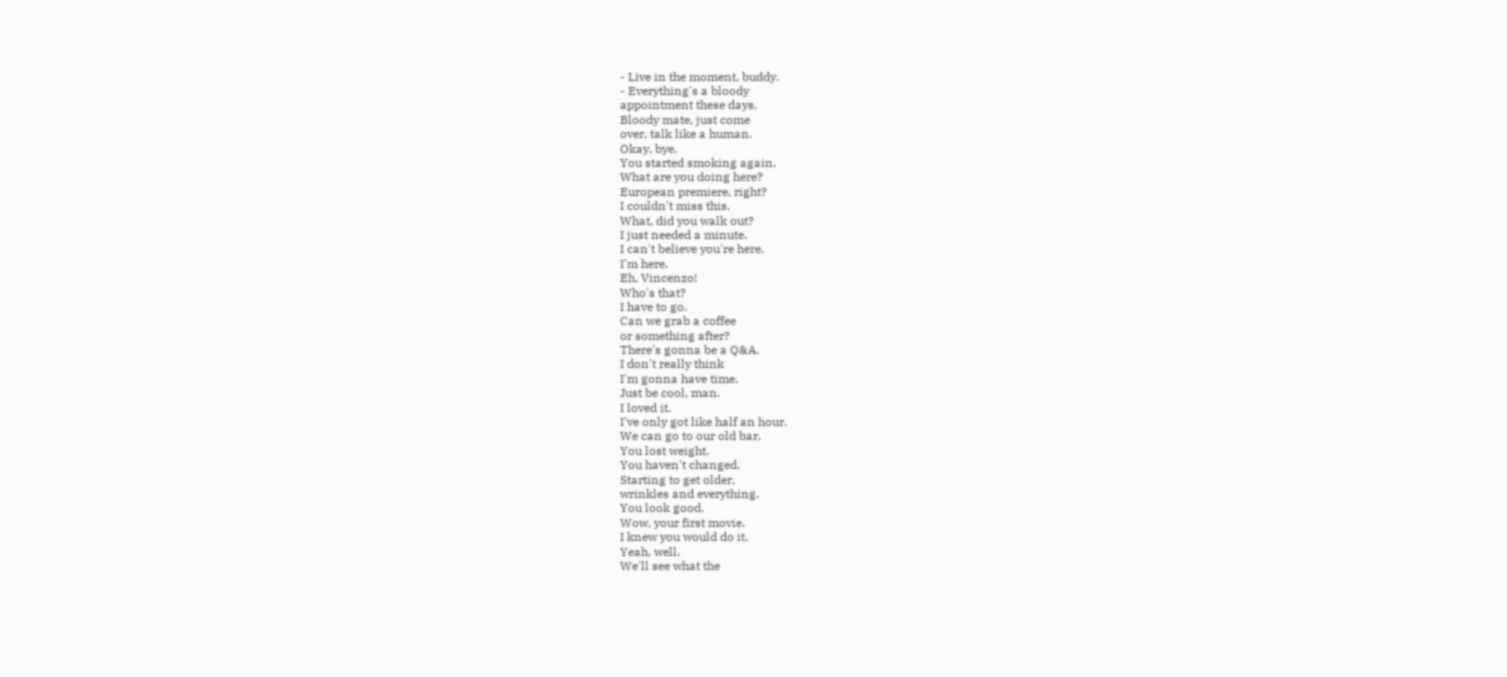- Live in the moment, buddy.
- Everything's a bloody
appointment these days.
Bloody mate, just come
over, talk like a human.
Okay, bye.
You started smoking again.
What are you doing here?
European premiere, right?
I couldn't miss this.
What, did you walk out?
I just needed a minute.
I can't believe you're here.
I'm here.
Eh, Vincenzo!
Who's that?
I have to go.
Can we grab a coffee
or something after?
There's gonna be a Q&A.
I don't really think
I'm gonna have time.
Just be cool, man.
I loved it.
I've only got like half an hour.
We can go to our old bar.
You lost weight.
You haven't changed.
Starting to get older,
wrinkles and everything.
You look good.
Wow, your first movie.
I knew you would do it.
Yeah, well.
We'll see what the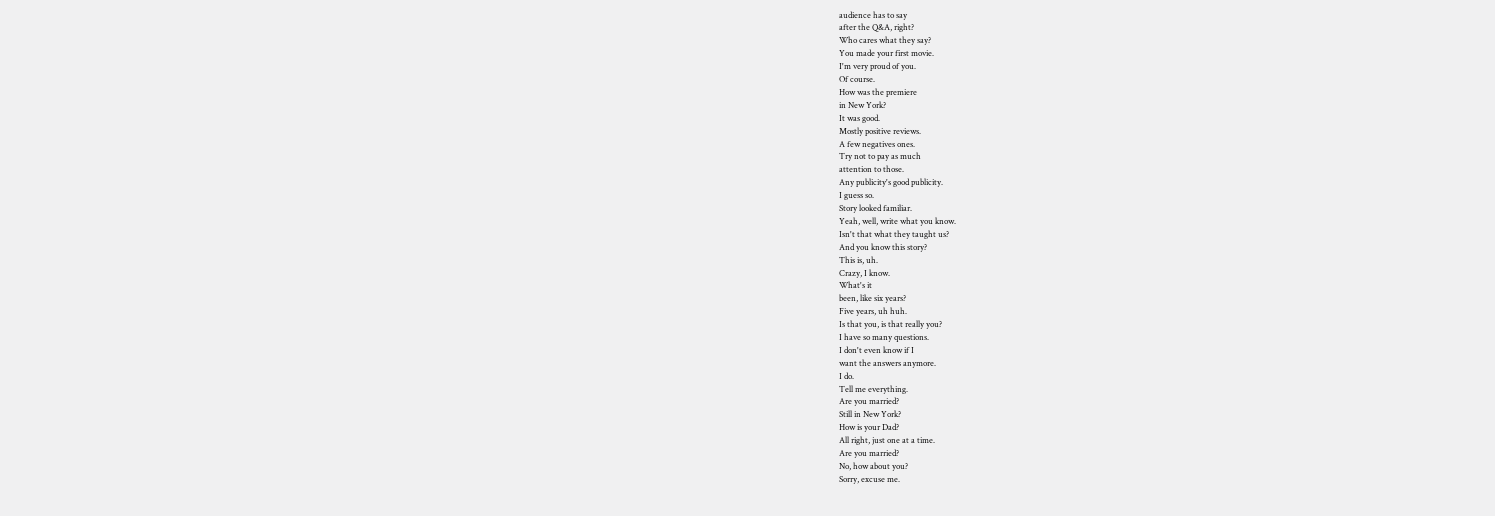audience has to say
after the Q&A, right?
Who cares what they say?
You made your first movie.
I'm very proud of you.
Of course.
How was the premiere
in New York?
It was good.
Mostly positive reviews.
A few negatives ones.
Try not to pay as much
attention to those.
Any publicity's good publicity.
I guess so.
Story looked familiar.
Yeah, well, write what you know.
Isn't that what they taught us?
And you know this story?
This is, uh.
Crazy, I know.
What's it
been, like six years?
Five years, uh huh.
Is that you, is that really you?
I have so many questions.
I don't even know if I
want the answers anymore.
I do.
Tell me everything.
Are you married?
Still in New York?
How is your Dad?
All right, just one at a time.
Are you married?
No, how about you?
Sorry, excuse me.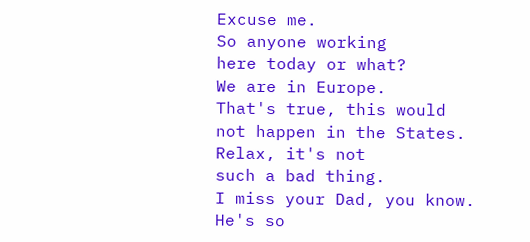Excuse me.
So anyone working
here today or what?
We are in Europe.
That's true, this would
not happen in the States.
Relax, it's not
such a bad thing.
I miss your Dad, you know.
He's so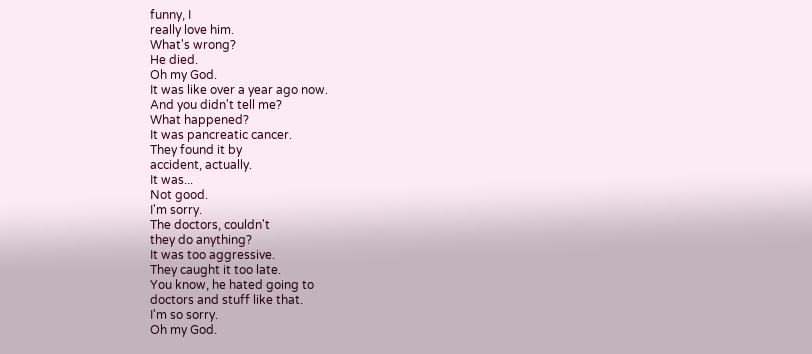funny, I
really love him.
What's wrong?
He died.
Oh my God.
It was like over a year ago now.
And you didn't tell me?
What happened?
It was pancreatic cancer.
They found it by
accident, actually.
It was...
Not good.
I'm sorry.
The doctors, couldn't
they do anything?
It was too aggressive.
They caught it too late.
You know, he hated going to
doctors and stuff like that.
I'm so sorry.
Oh my God.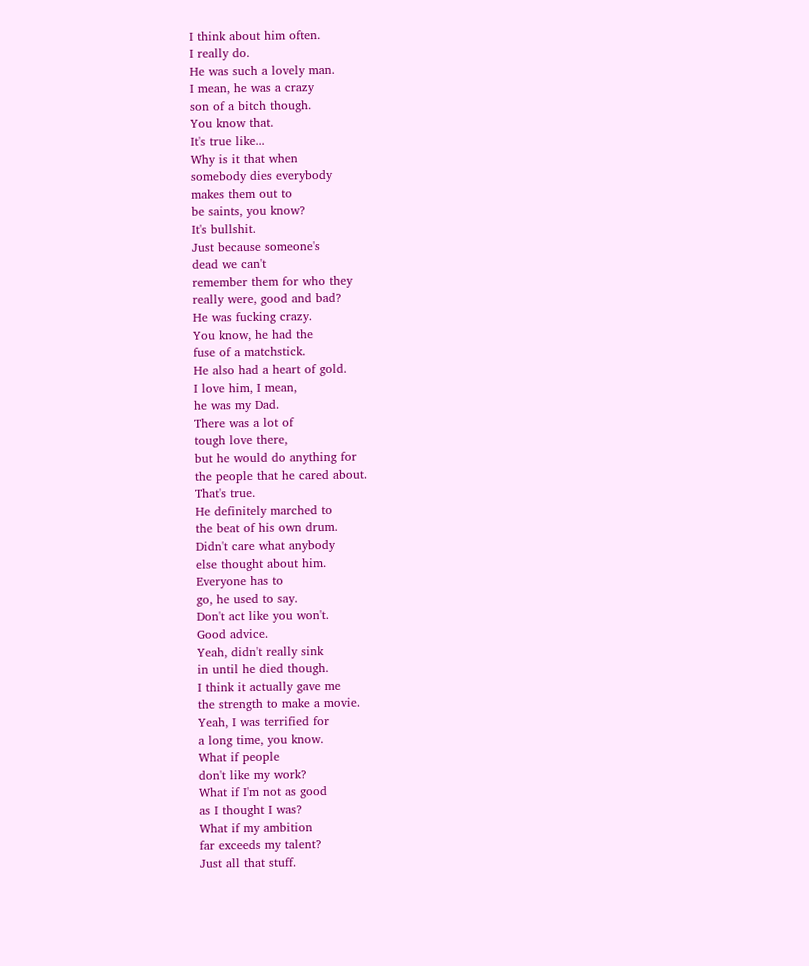I think about him often.
I really do.
He was such a lovely man.
I mean, he was a crazy
son of a bitch though.
You know that.
It's true like...
Why is it that when
somebody dies everybody
makes them out to
be saints, you know?
It's bullshit.
Just because someone's
dead we can't
remember them for who they
really were, good and bad?
He was fucking crazy.
You know, he had the
fuse of a matchstick.
He also had a heart of gold.
I love him, I mean,
he was my Dad.
There was a lot of
tough love there,
but he would do anything for
the people that he cared about.
That's true.
He definitely marched to
the beat of his own drum.
Didn't care what anybody
else thought about him.
Everyone has to
go, he used to say.
Don't act like you won't.
Good advice.
Yeah, didn't really sink
in until he died though.
I think it actually gave me
the strength to make a movie.
Yeah, I was terrified for
a long time, you know.
What if people
don't like my work?
What if I'm not as good
as I thought I was?
What if my ambition
far exceeds my talent?
Just all that stuff.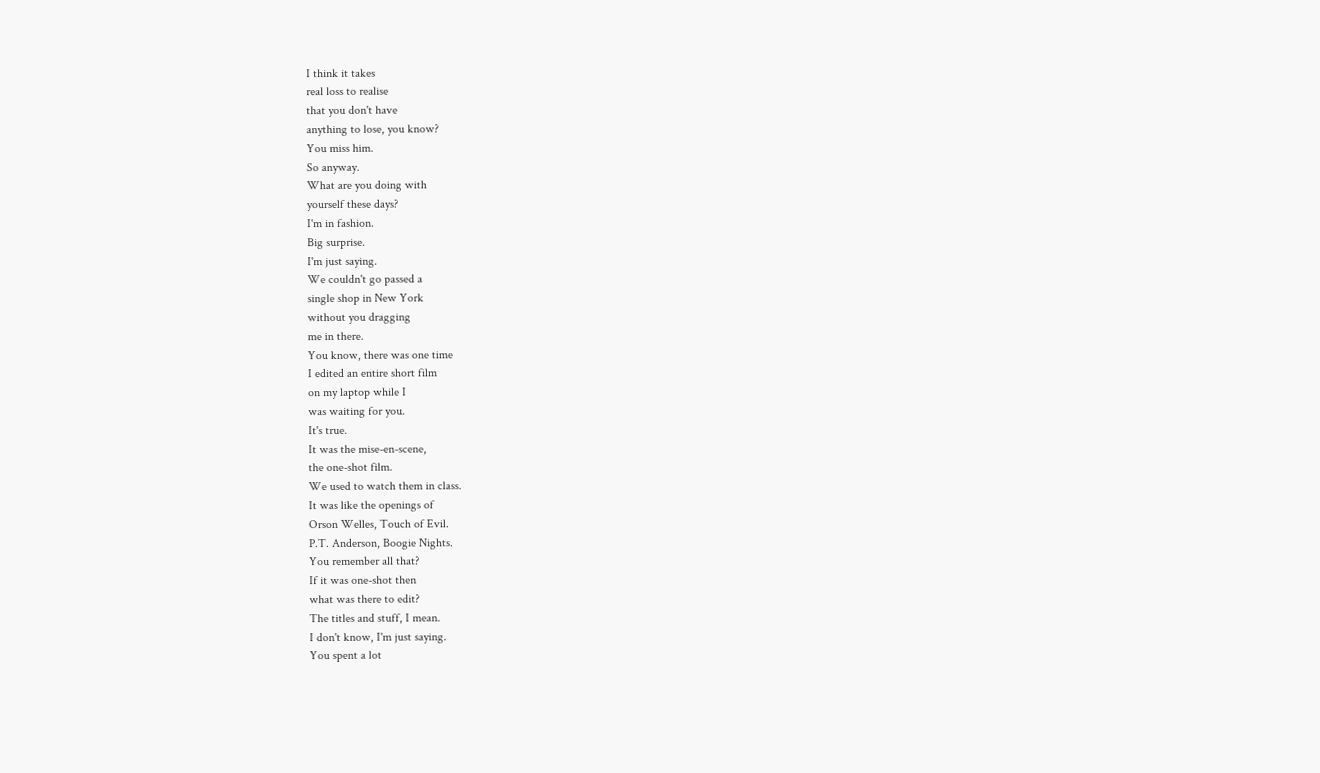I think it takes
real loss to realise
that you don't have
anything to lose, you know?
You miss him.
So anyway.
What are you doing with
yourself these days?
I'm in fashion.
Big surprise.
I'm just saying.
We couldn't go passed a
single shop in New York
without you dragging
me in there.
You know, there was one time
I edited an entire short film
on my laptop while I
was waiting for you.
It's true.
It was the mise-en-scene,
the one-shot film.
We used to watch them in class.
It was like the openings of
Orson Welles, Touch of Evil.
P.T. Anderson, Boogie Nights.
You remember all that?
If it was one-shot then
what was there to edit?
The titles and stuff, I mean.
I don't know, I'm just saying.
You spent a lot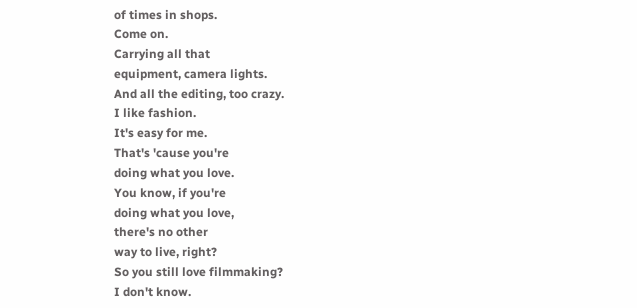of times in shops.
Come on.
Carrying all that
equipment, camera lights.
And all the editing, too crazy.
I like fashion.
It's easy for me.
That's 'cause you're
doing what you love.
You know, if you're
doing what you love,
there's no other
way to live, right?
So you still love filmmaking?
I don't know.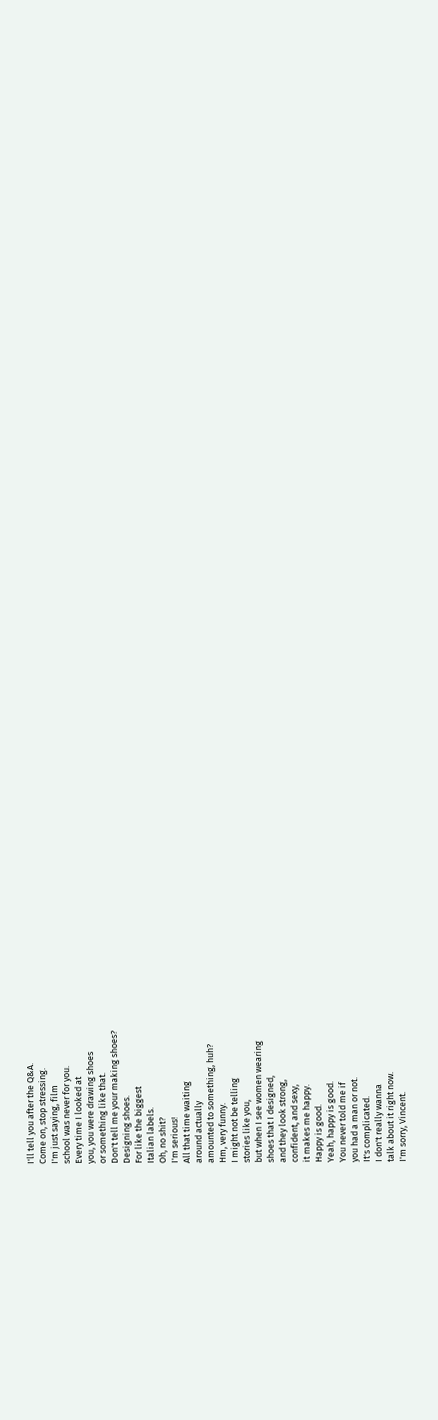I'll tell you after the Q&A.
Come on, stop stressing.
I'm just saying, film
school was never for you.
Every time I looked at
you, you were drawing shoes
or something like that.
Don't tell me your making shoes?
Designing shoes.
For like the biggest
Italian labels.
Oh, no shit?
I'm serious!
All that time waiting
around actually
amounted to something, huh?
Hm, very funny.
I might not be telling
stories like you,
but when I see women wearing
shoes that I designed,
and they look strong,
confident, and sexy,
it makes me happy.
Happy is good.
Yeah, happy is good.
You never told me if
you had a man or not.
It's complicated.
I don't really wanna
talk about it right now.
I'm sorry, Vincent.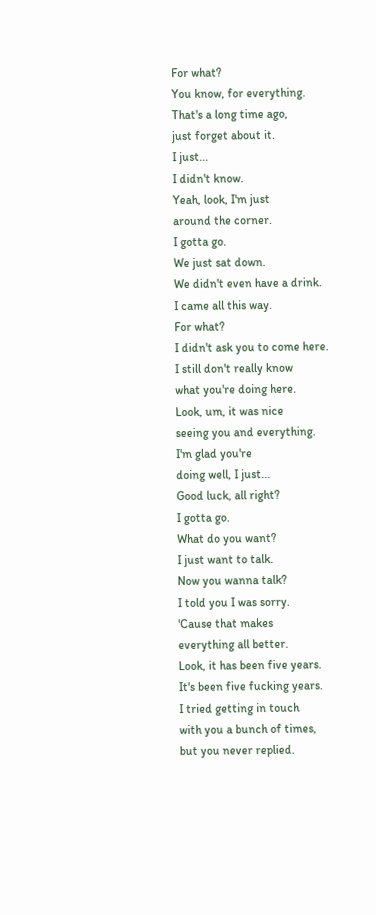For what?
You know, for everything.
That's a long time ago,
just forget about it.
I just...
I didn't know.
Yeah, look, I'm just
around the corner.
I gotta go.
We just sat down.
We didn't even have a drink.
I came all this way.
For what?
I didn't ask you to come here.
I still don't really know
what you're doing here.
Look, um, it was nice
seeing you and everything.
I'm glad you're
doing well, I just...
Good luck, all right?
I gotta go.
What do you want?
I just want to talk.
Now you wanna talk?
I told you I was sorry.
'Cause that makes
everything all better.
Look, it has been five years.
It's been five fucking years.
I tried getting in touch
with you a bunch of times,
but you never replied.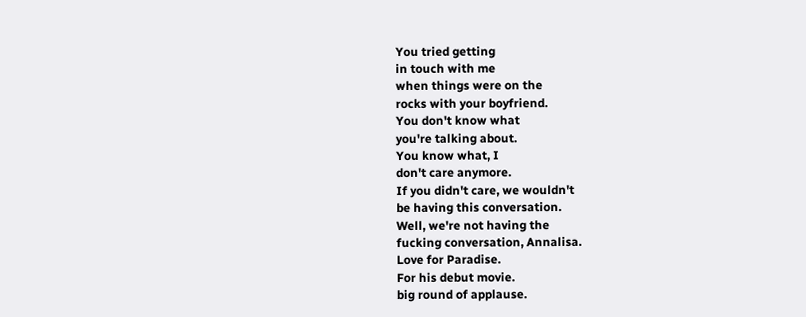You tried getting
in touch with me
when things were on the
rocks with your boyfriend.
You don't know what
you're talking about.
You know what, I
don't care anymore.
If you didn't care, we wouldn't
be having this conversation.
Well, we're not having the
fucking conversation, Annalisa.
Love for Paradise.
For his debut movie.
big round of applause.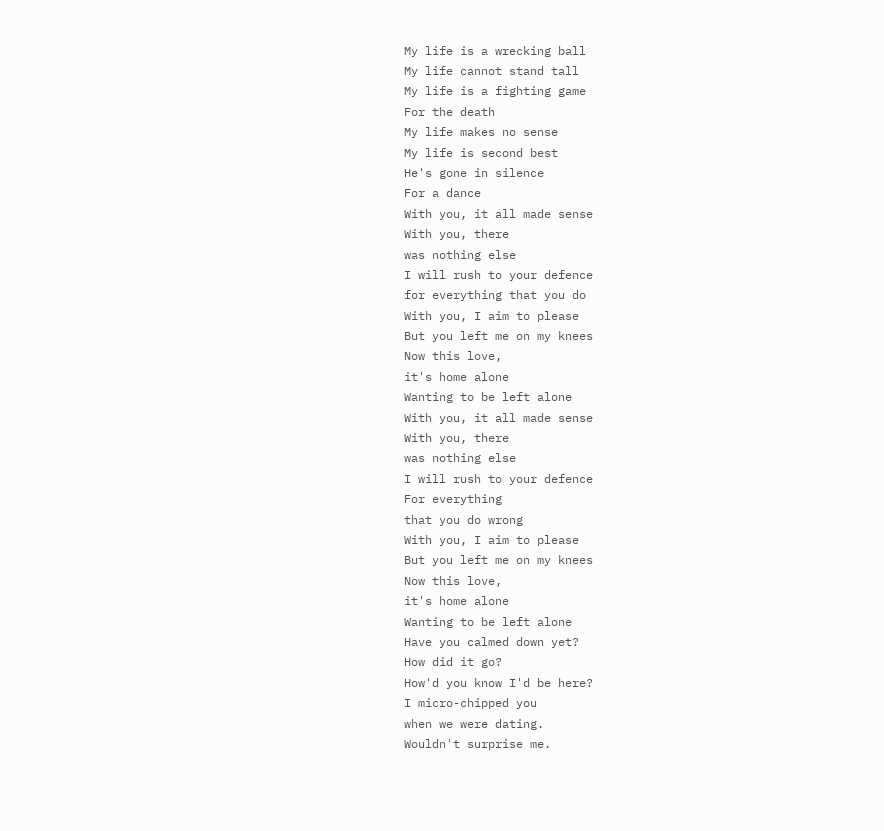My life is a wrecking ball
My life cannot stand tall
My life is a fighting game
For the death
My life makes no sense
My life is second best
He's gone in silence
For a dance
With you, it all made sense
With you, there
was nothing else
I will rush to your defence
for everything that you do
With you, I aim to please
But you left me on my knees
Now this love,
it's home alone
Wanting to be left alone
With you, it all made sense
With you, there
was nothing else
I will rush to your defence
For everything
that you do wrong
With you, I aim to please
But you left me on my knees
Now this love,
it's home alone
Wanting to be left alone
Have you calmed down yet?
How did it go?
How'd you know I'd be here?
I micro-chipped you
when we were dating.
Wouldn't surprise me.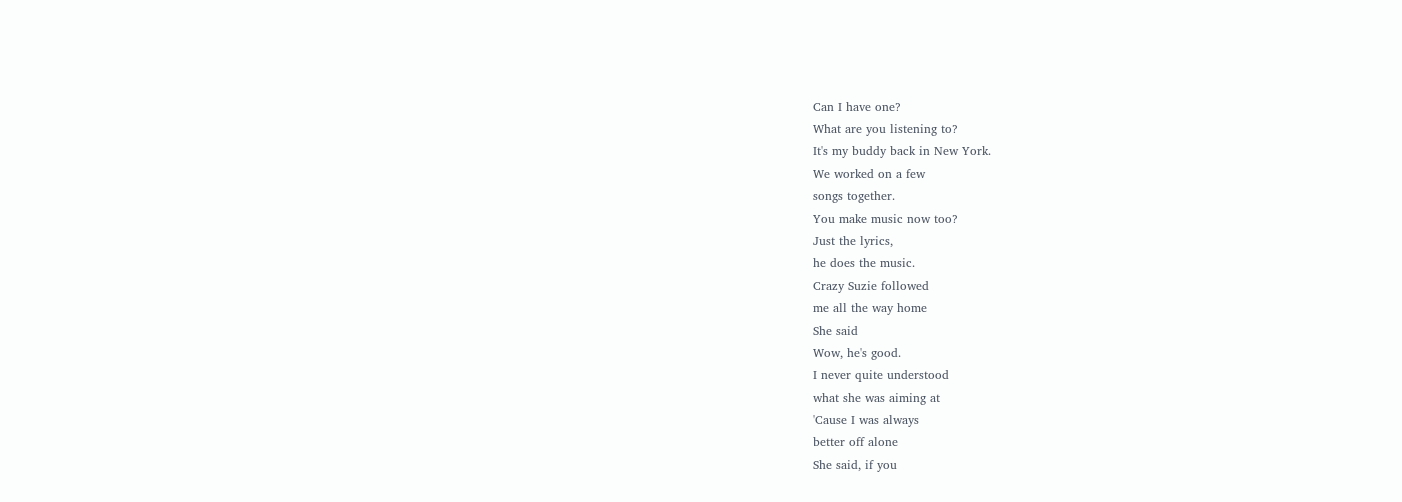Can I have one?
What are you listening to?
It's my buddy back in New York.
We worked on a few
songs together.
You make music now too?
Just the lyrics,
he does the music.
Crazy Suzie followed
me all the way home
She said
Wow, he's good.
I never quite understood
what she was aiming at
'Cause I was always
better off alone
She said, if you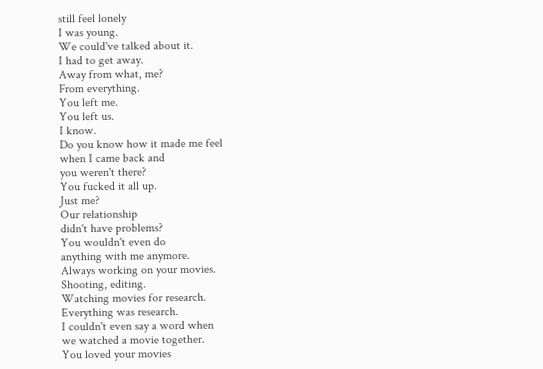still feel lonely
I was young.
We could've talked about it.
I had to get away.
Away from what, me?
From everything.
You left me.
You left us.
I know.
Do you know how it made me feel
when I came back and
you weren't there?
You fucked it all up.
Just me?
Our relationship
didn't have problems?
You wouldn't even do
anything with me anymore.
Always working on your movies.
Shooting, editing.
Watching movies for research.
Everything was research.
I couldn't even say a word when
we watched a movie together.
You loved your movies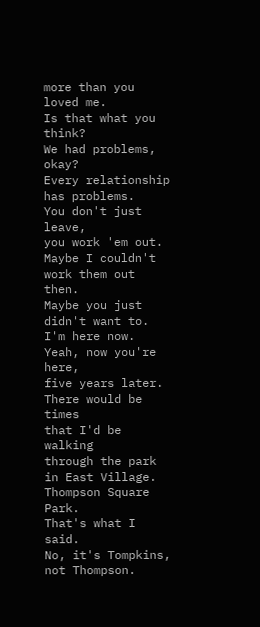more than you loved me.
Is that what you think?
We had problems, okay?
Every relationship has problems.
You don't just leave,
you work 'em out.
Maybe I couldn't
work them out then.
Maybe you just didn't want to.
I'm here now.
Yeah, now you're here,
five years later.
There would be times
that I'd be walking
through the park
in East Village.
Thompson Square Park.
That's what I said.
No, it's Tompkins, not Thompson.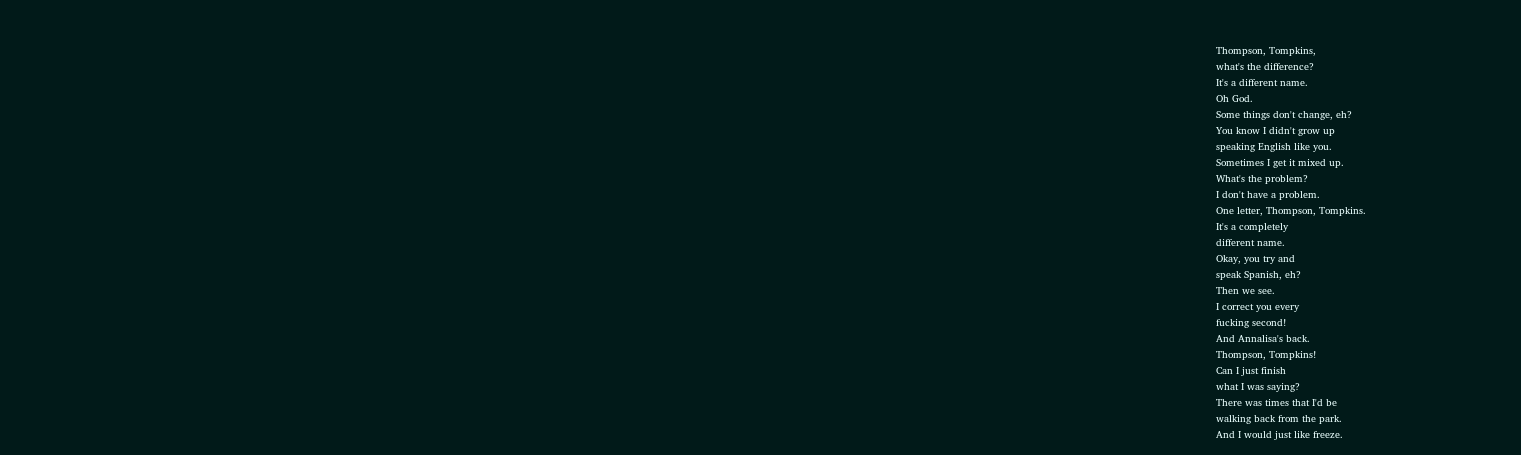Thompson, Tompkins,
what's the difference?
It's a different name.
Oh God.
Some things don't change, eh?
You know I didn't grow up
speaking English like you.
Sometimes I get it mixed up.
What's the problem?
I don't have a problem.
One letter, Thompson, Tompkins.
It's a completely
different name.
Okay, you try and
speak Spanish, eh?
Then we see.
I correct you every
fucking second!
And Annalisa's back.
Thompson, Tompkins!
Can I just finish
what I was saying?
There was times that I'd be
walking back from the park.
And I would just like freeze.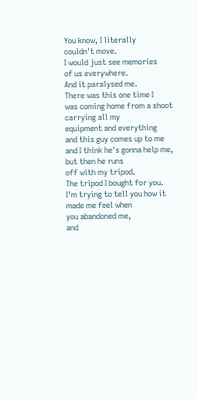You know, I literally
couldn't move.
I would just see memories
of us everywhere.
And it paralysed me.
There was this one time I
was coming home from a shoot
carrying all my
equipment and everything
and this guy comes up to me
and I think he's gonna help me,
but then he runs
off with my tripod.
The tripod I bought for you.
I'm trying to tell you how it
made me feel when
you abandoned me,
and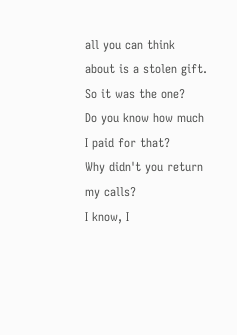all you can think
about is a stolen gift.
So it was the one?
Do you know how much
I paid for that?
Why didn't you return my calls?
I know, I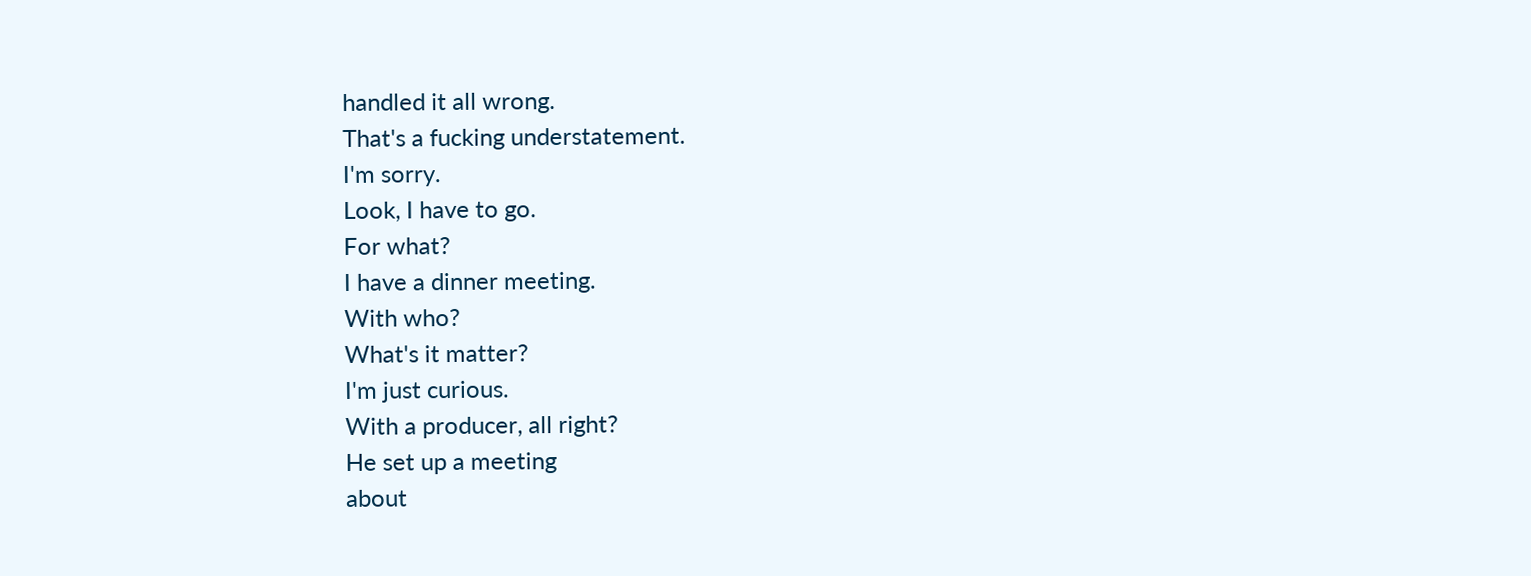handled it all wrong.
That's a fucking understatement.
I'm sorry.
Look, I have to go.
For what?
I have a dinner meeting.
With who?
What's it matter?
I'm just curious.
With a producer, all right?
He set up a meeting
about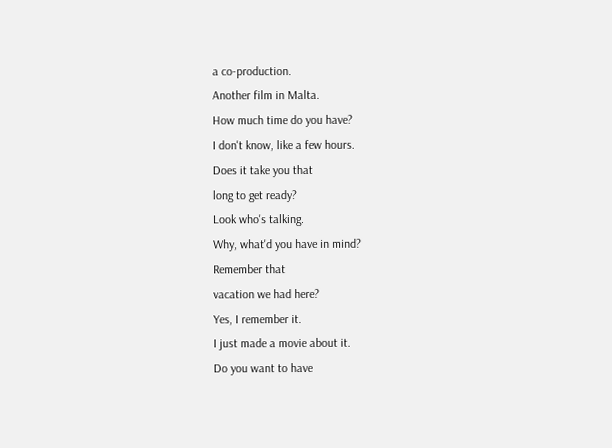a co-production.
Another film in Malta.
How much time do you have?
I don't know, like a few hours.
Does it take you that
long to get ready?
Look who's talking.
Why, what'd you have in mind?
Remember that
vacation we had here?
Yes, I remember it.
I just made a movie about it.
Do you want to have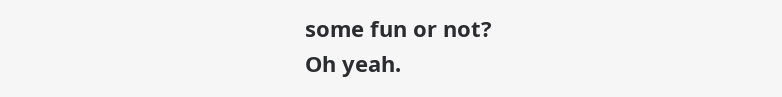some fun or not?
Oh yeah.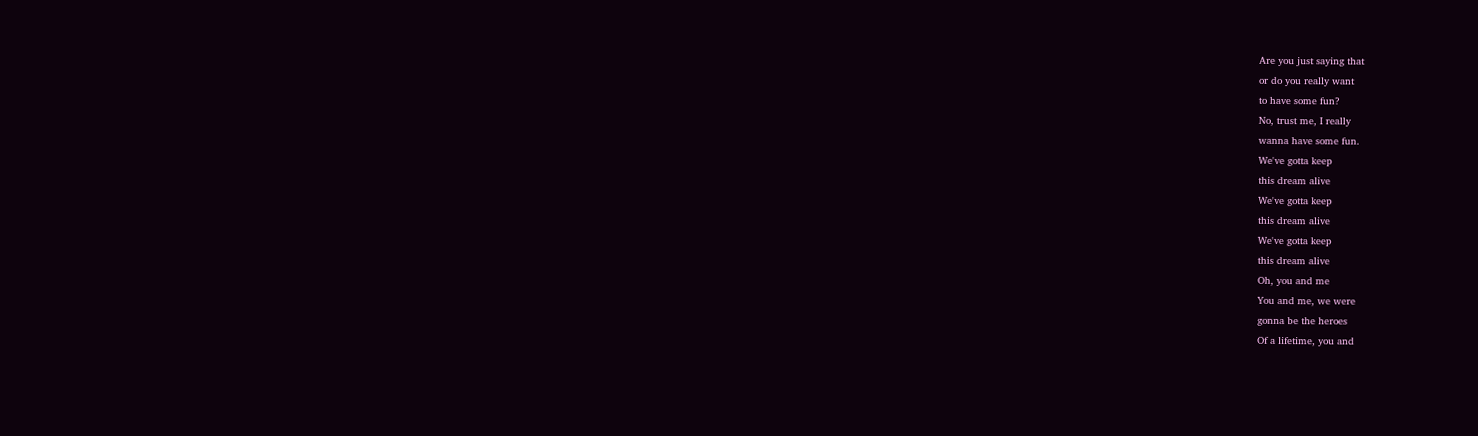Are you just saying that
or do you really want
to have some fun?
No, trust me, I really
wanna have some fun.
We've gotta keep
this dream alive
We've gotta keep
this dream alive
We've gotta keep
this dream alive
Oh, you and me
You and me, we were
gonna be the heroes
Of a lifetime, you and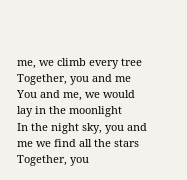me, we climb every tree
Together, you and me
You and me, we would
lay in the moonlight
In the night sky, you and
me we find all the stars
Together, you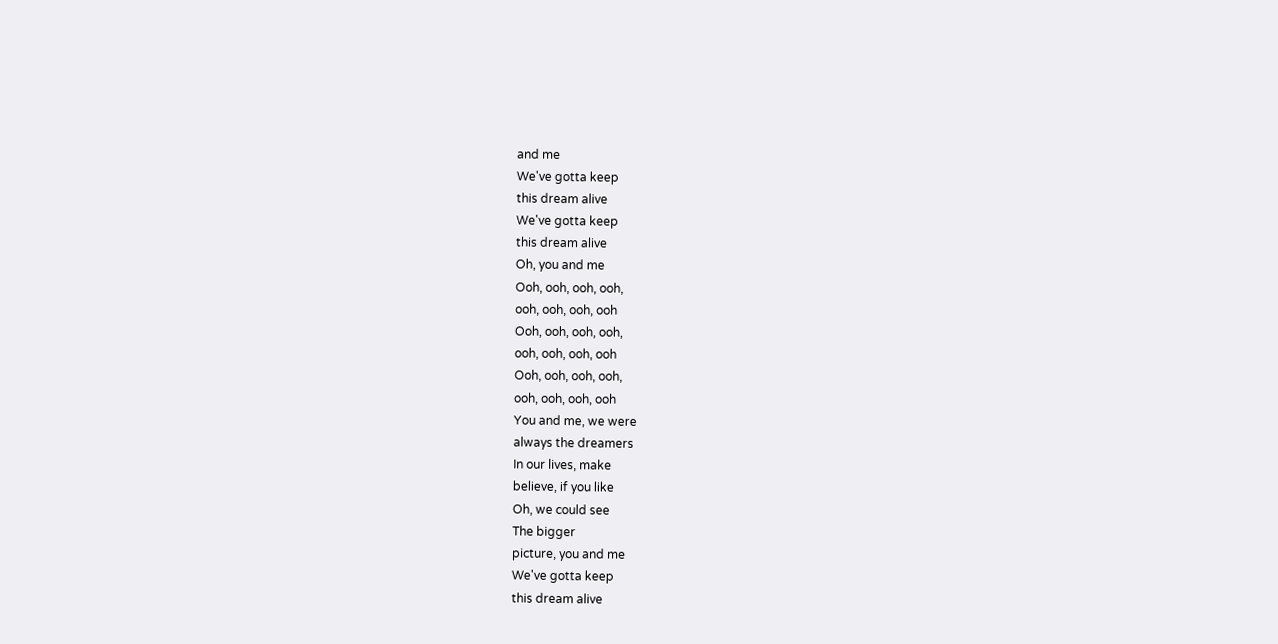and me
We've gotta keep
this dream alive
We've gotta keep
this dream alive
Oh, you and me
Ooh, ooh, ooh, ooh,
ooh, ooh, ooh, ooh
Ooh, ooh, ooh, ooh,
ooh, ooh, ooh, ooh
Ooh, ooh, ooh, ooh,
ooh, ooh, ooh, ooh
You and me, we were
always the dreamers
In our lives, make
believe, if you like
Oh, we could see
The bigger
picture, you and me
We've gotta keep
this dream alive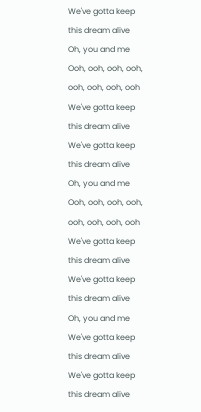We've gotta keep
this dream alive
Oh, you and me
Ooh, ooh, ooh, ooh,
ooh, ooh, ooh, ooh
We've gotta keep
this dream alive
We've gotta keep
this dream alive
Oh, you and me
Ooh, ooh, ooh, ooh,
ooh, ooh, ooh, ooh
We've gotta keep
this dream alive
We've gotta keep
this dream alive
Oh, you and me
We've gotta keep
this dream alive
We've gotta keep
this dream alive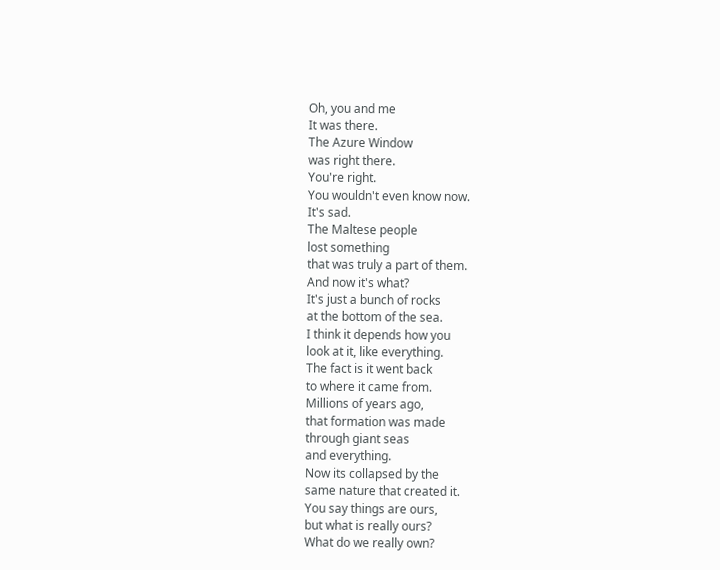Oh, you and me
It was there.
The Azure Window
was right there.
You're right.
You wouldn't even know now.
It's sad.
The Maltese people
lost something
that was truly a part of them.
And now it's what?
It's just a bunch of rocks
at the bottom of the sea.
I think it depends how you
look at it, like everything.
The fact is it went back
to where it came from.
Millions of years ago,
that formation was made
through giant seas
and everything.
Now its collapsed by the
same nature that created it.
You say things are ours,
but what is really ours?
What do we really own?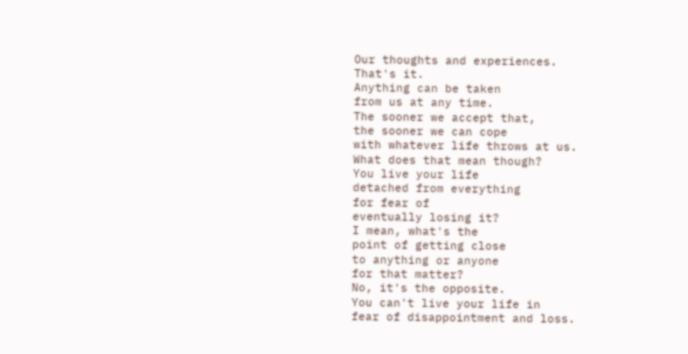Our thoughts and experiences.
That's it.
Anything can be taken
from us at any time.
The sooner we accept that,
the sooner we can cope
with whatever life throws at us.
What does that mean though?
You live your life
detached from everything
for fear of
eventually losing it?
I mean, what's the
point of getting close
to anything or anyone
for that matter?
No, it's the opposite.
You can't live your life in
fear of disappointment and loss.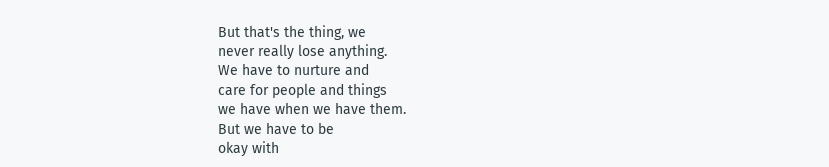But that's the thing, we
never really lose anything.
We have to nurture and
care for people and things
we have when we have them.
But we have to be
okay with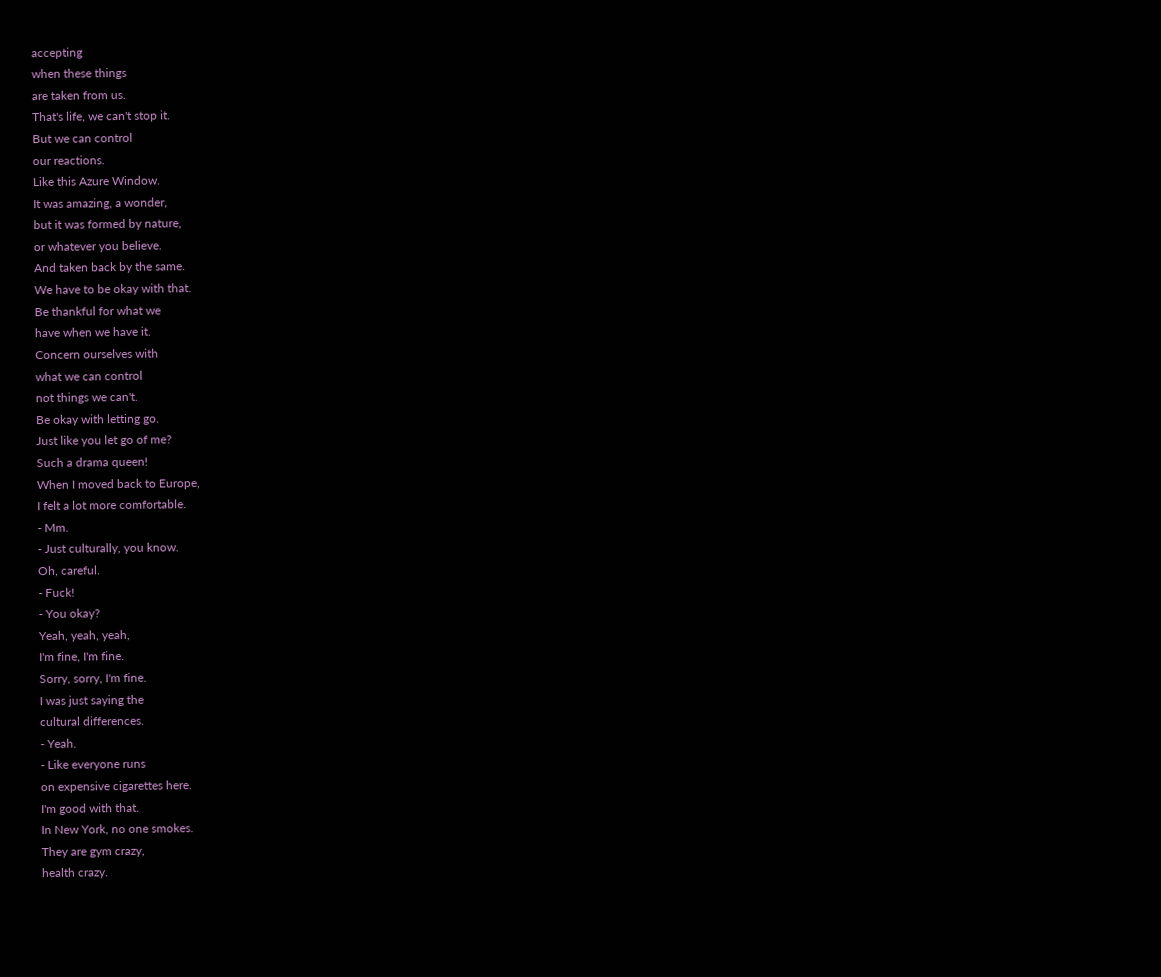accepting
when these things
are taken from us.
That's life, we can't stop it.
But we can control
our reactions.
Like this Azure Window.
It was amazing, a wonder,
but it was formed by nature,
or whatever you believe.
And taken back by the same.
We have to be okay with that.
Be thankful for what we
have when we have it.
Concern ourselves with
what we can control
not things we can't.
Be okay with letting go.
Just like you let go of me?
Such a drama queen!
When I moved back to Europe,
I felt a lot more comfortable.
- Mm.
- Just culturally, you know.
Oh, careful.
- Fuck!
- You okay?
Yeah, yeah, yeah,
I'm fine, I'm fine.
Sorry, sorry, I'm fine.
I was just saying the
cultural differences.
- Yeah.
- Like everyone runs
on expensive cigarettes here.
I'm good with that.
In New York, no one smokes.
They are gym crazy,
health crazy.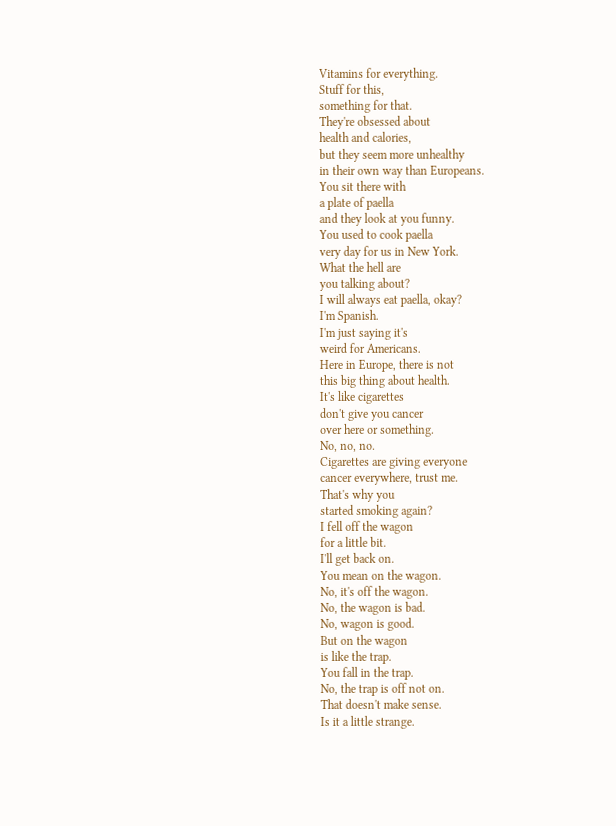Vitamins for everything.
Stuff for this,
something for that.
They're obsessed about
health and calories,
but they seem more unhealthy
in their own way than Europeans.
You sit there with
a plate of paella
and they look at you funny.
You used to cook paella
very day for us in New York.
What the hell are
you talking about?
I will always eat paella, okay?
I'm Spanish.
I'm just saying it's
weird for Americans.
Here in Europe, there is not
this big thing about health.
It's like cigarettes
don't give you cancer
over here or something.
No, no, no.
Cigarettes are giving everyone
cancer everywhere, trust me.
That's why you
started smoking again?
I fell off the wagon
for a little bit.
I'll get back on.
You mean on the wagon.
No, it's off the wagon.
No, the wagon is bad.
No, wagon is good.
But on the wagon
is like the trap.
You fall in the trap.
No, the trap is off not on.
That doesn't make sense.
Is it a little strange.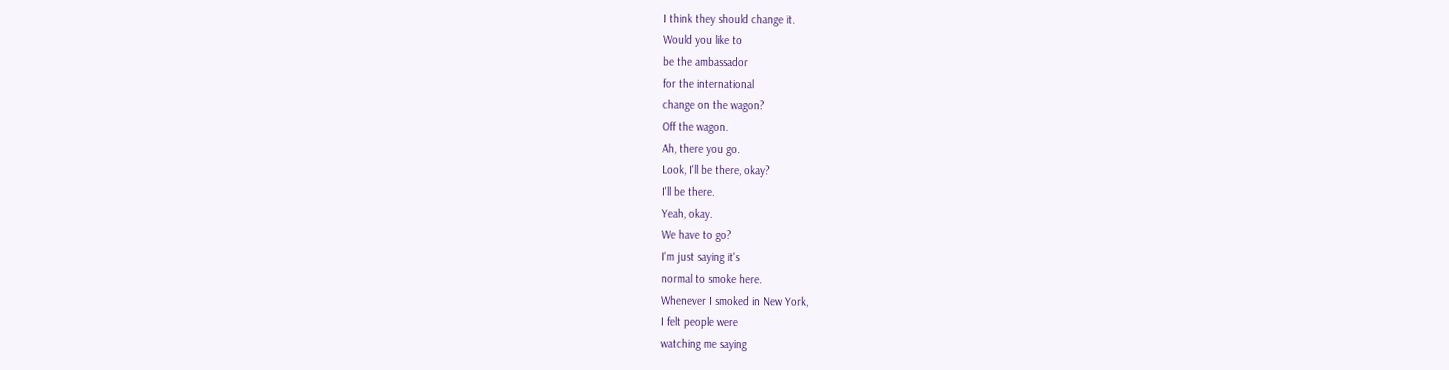I think they should change it.
Would you like to
be the ambassador
for the international
change on the wagon?
Off the wagon.
Ah, there you go.
Look, I'll be there, okay?
I'll be there.
Yeah, okay.
We have to go?
I'm just saying it's
normal to smoke here.
Whenever I smoked in New York,
I felt people were
watching me saying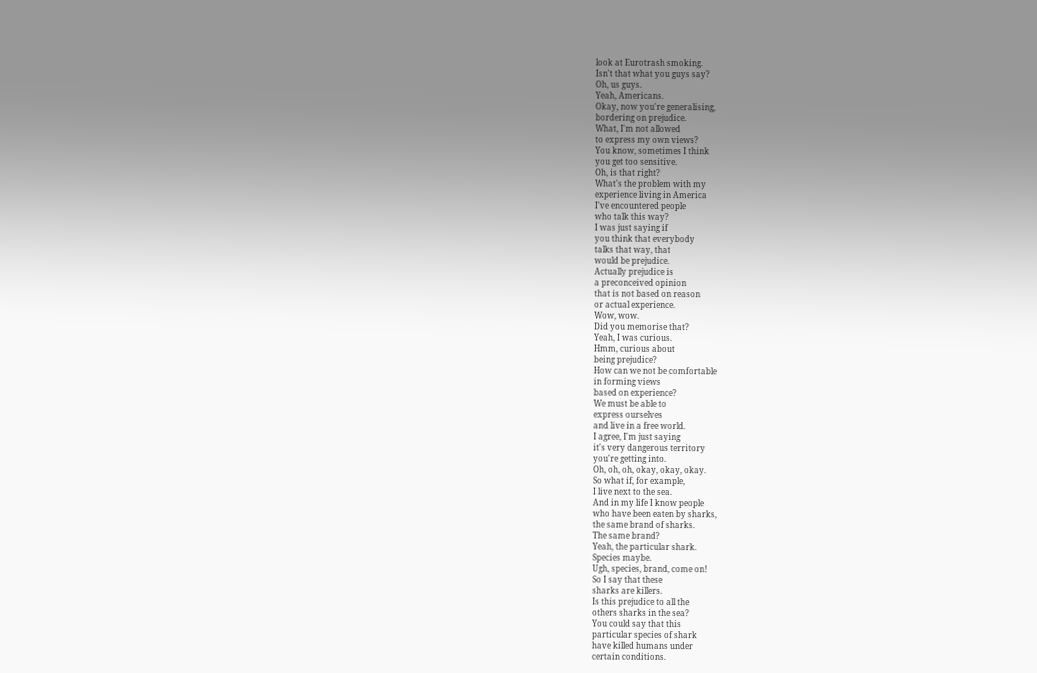look at Eurotrash smoking.
Isn't that what you guys say?
Oh, us guys.
Yeah, Americans.
Okay, now you're generalising,
bordering on prejudice.
What, I'm not allowed
to express my own views?
You know, sometimes I think
you get too sensitive.
Oh, is that right?
What's the problem with my
experience living in America
I've encountered people
who talk this way?
I was just saying if
you think that everybody
talks that way, that
would be prejudice.
Actually prejudice is
a preconceived opinion
that is not based on reason
or actual experience.
Wow, wow.
Did you memorise that?
Yeah, I was curious.
Hmm, curious about
being prejudice?
How can we not be comfortable
in forming views
based on experience?
We must be able to
express ourselves
and live in a free world.
I agree, I'm just saying
it's very dangerous territory
you're getting into.
Oh, oh, oh, okay, okay, okay.
So what if, for example,
I live next to the sea.
And in my life I know people
who have been eaten by sharks,
the same brand of sharks.
The same brand?
Yeah, the particular shark.
Species maybe.
Ugh, species, brand, come on!
So I say that these
sharks are killers.
Is this prejudice to all the
others sharks in the sea?
You could say that this
particular species of shark
have killed humans under
certain conditions.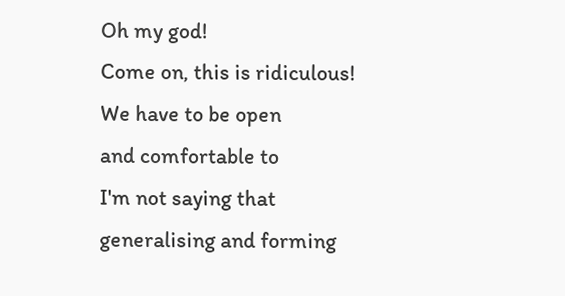Oh my god!
Come on, this is ridiculous!
We have to be open
and comfortable to
I'm not saying that
generalising and forming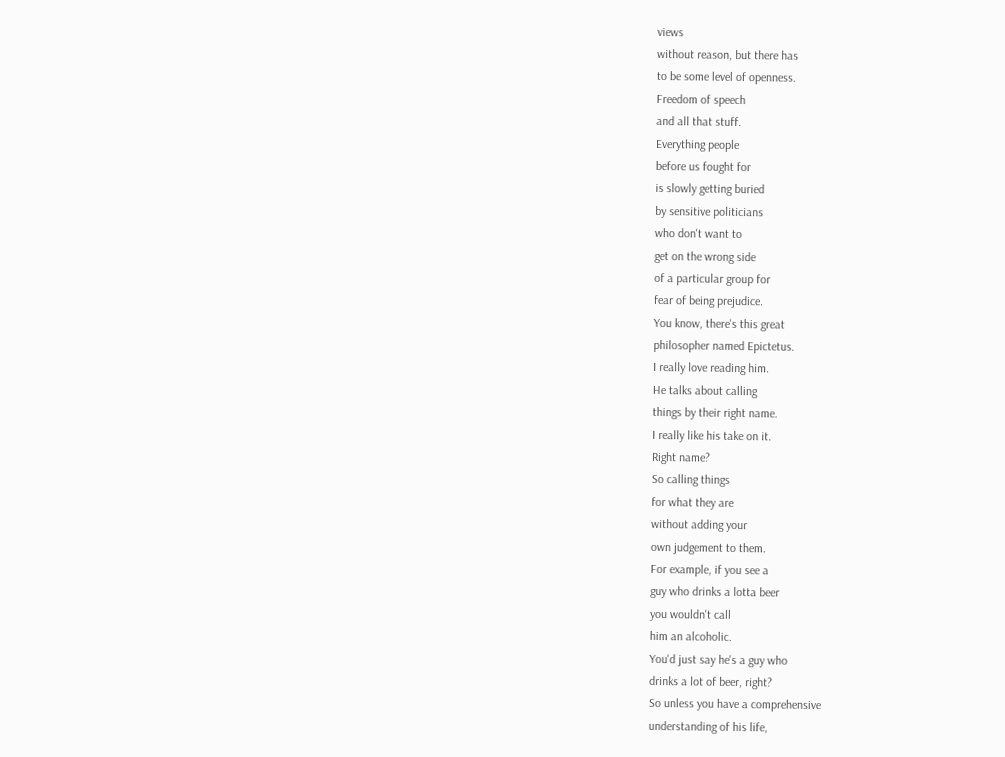views
without reason, but there has
to be some level of openness.
Freedom of speech
and all that stuff.
Everything people
before us fought for
is slowly getting buried
by sensitive politicians
who don't want to
get on the wrong side
of a particular group for
fear of being prejudice.
You know, there's this great
philosopher named Epictetus.
I really love reading him.
He talks about calling
things by their right name.
I really like his take on it.
Right name?
So calling things
for what they are
without adding your
own judgement to them.
For example, if you see a
guy who drinks a lotta beer
you wouldn't call
him an alcoholic.
You'd just say he's a guy who
drinks a lot of beer, right?
So unless you have a comprehensive
understanding of his life,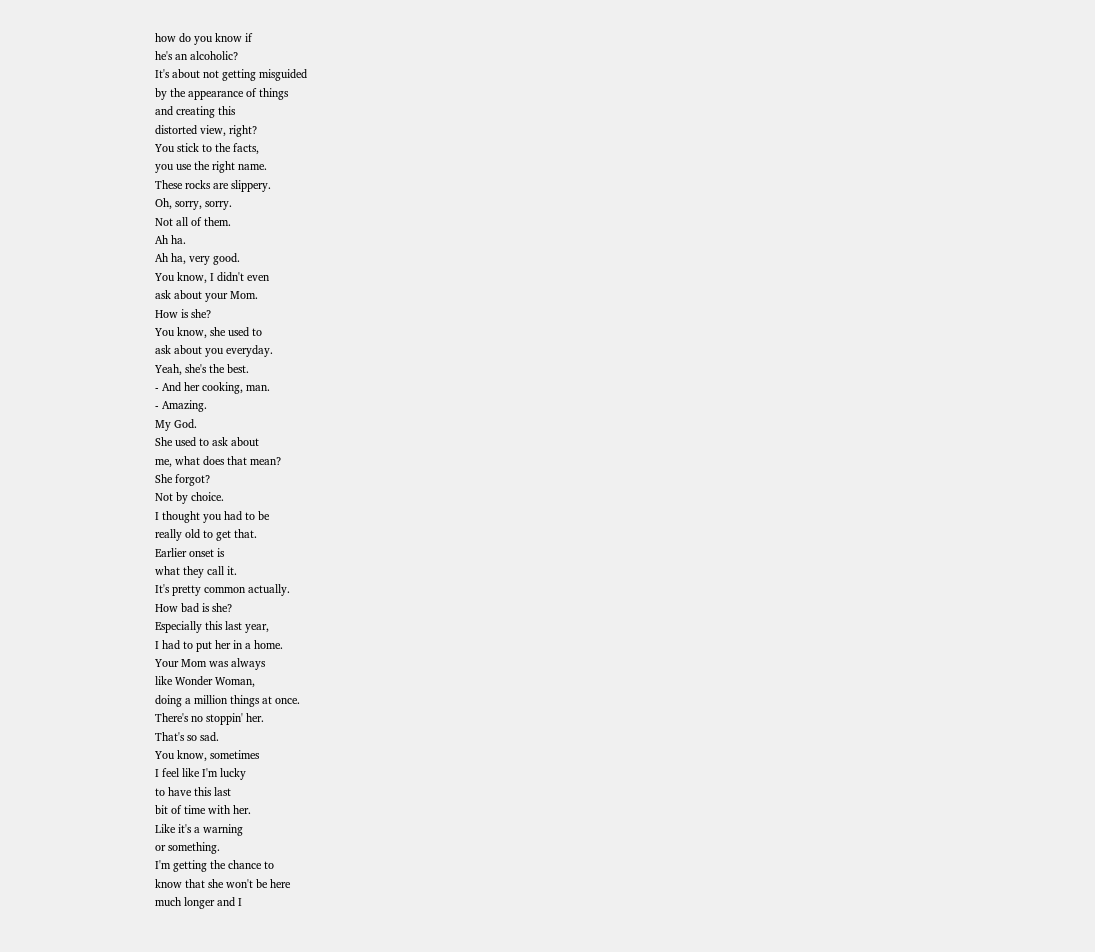how do you know if
he's an alcoholic?
It's about not getting misguided
by the appearance of things
and creating this
distorted view, right?
You stick to the facts,
you use the right name.
These rocks are slippery.
Oh, sorry, sorry.
Not all of them.
Ah ha.
Ah ha, very good.
You know, I didn't even
ask about your Mom.
How is she?
You know, she used to
ask about you everyday.
Yeah, she's the best.
- And her cooking, man.
- Amazing.
My God.
She used to ask about
me, what does that mean?
She forgot?
Not by choice.
I thought you had to be
really old to get that.
Earlier onset is
what they call it.
It's pretty common actually.
How bad is she?
Especially this last year,
I had to put her in a home.
Your Mom was always
like Wonder Woman,
doing a million things at once.
There's no stoppin' her.
That's so sad.
You know, sometimes
I feel like I'm lucky
to have this last
bit of time with her.
Like it's a warning
or something.
I'm getting the chance to
know that she won't be here
much longer and I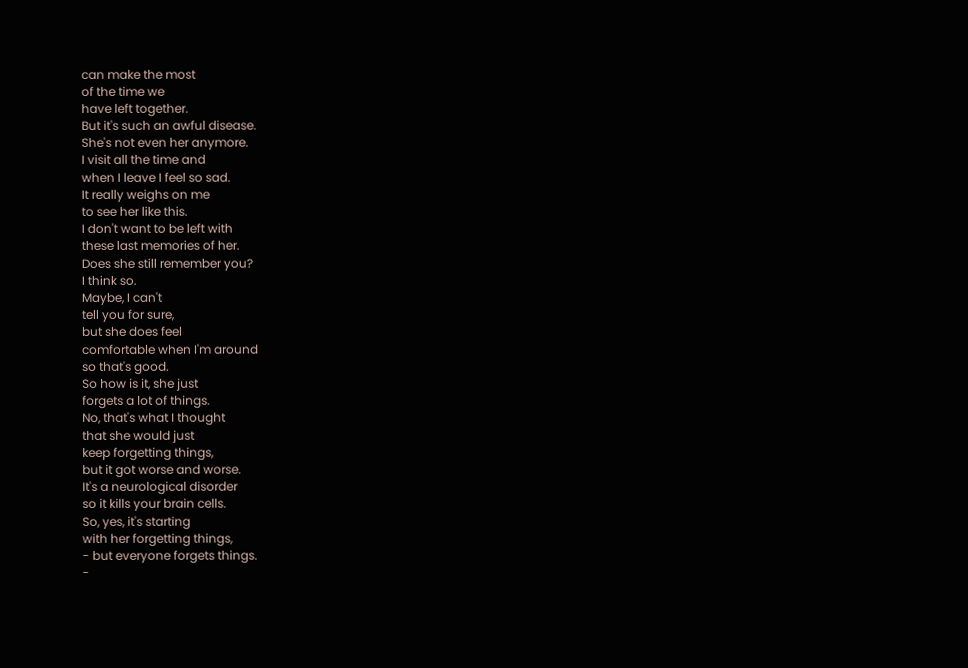can make the most
of the time we
have left together.
But it's such an awful disease.
She's not even her anymore.
I visit all the time and
when I leave I feel so sad.
It really weighs on me
to see her like this.
I don't want to be left with
these last memories of her.
Does she still remember you?
I think so.
Maybe, I can't
tell you for sure,
but she does feel
comfortable when I'm around
so that's good.
So how is it, she just
forgets a lot of things.
No, that's what I thought
that she would just
keep forgetting things,
but it got worse and worse.
It's a neurological disorder
so it kills your brain cells.
So, yes, it's starting
with her forgetting things,
- but everyone forgets things.
-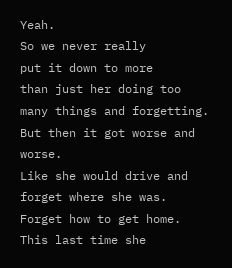Yeah.
So we never really
put it down to more
than just her doing too
many things and forgetting.
But then it got worse and worse.
Like she would drive and
forget where she was.
Forget how to get home.
This last time she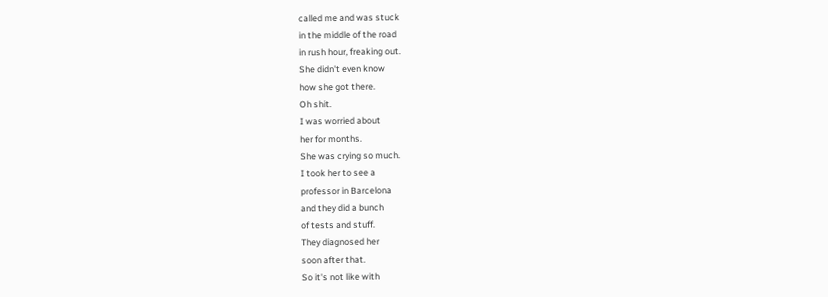called me and was stuck
in the middle of the road
in rush hour, freaking out.
She didn't even know
how she got there.
Oh shit.
I was worried about
her for months.
She was crying so much.
I took her to see a
professor in Barcelona
and they did a bunch
of tests and stuff.
They diagnosed her
soon after that.
So it's not like with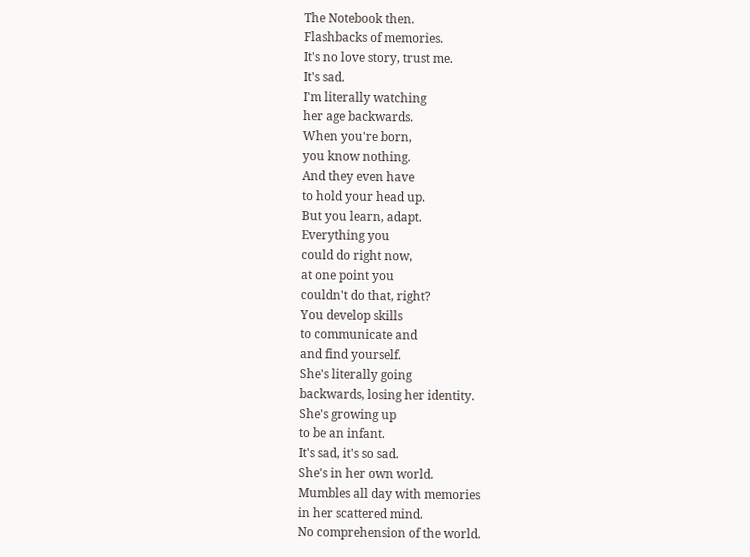The Notebook then.
Flashbacks of memories.
It's no love story, trust me.
It's sad.
I'm literally watching
her age backwards.
When you're born,
you know nothing.
And they even have
to hold your head up.
But you learn, adapt.
Everything you
could do right now,
at one point you
couldn't do that, right?
You develop skills
to communicate and
and find yourself.
She's literally going
backwards, losing her identity.
She's growing up
to be an infant.
It's sad, it's so sad.
She's in her own world.
Mumbles all day with memories
in her scattered mind.
No comprehension of the world.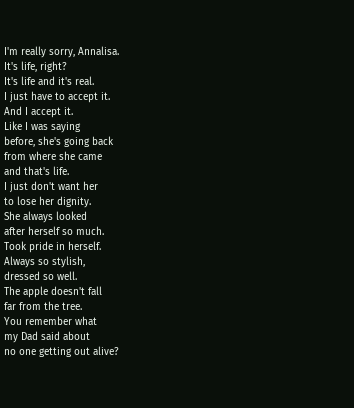I'm really sorry, Annalisa.
It's life, right?
It's life and it's real.
I just have to accept it.
And I accept it.
Like I was saying
before, she's going back
from where she came
and that's life.
I just don't want her
to lose her dignity.
She always looked
after herself so much.
Took pride in herself.
Always so stylish,
dressed so well.
The apple doesn't fall
far from the tree.
You remember what
my Dad said about
no one getting out alive?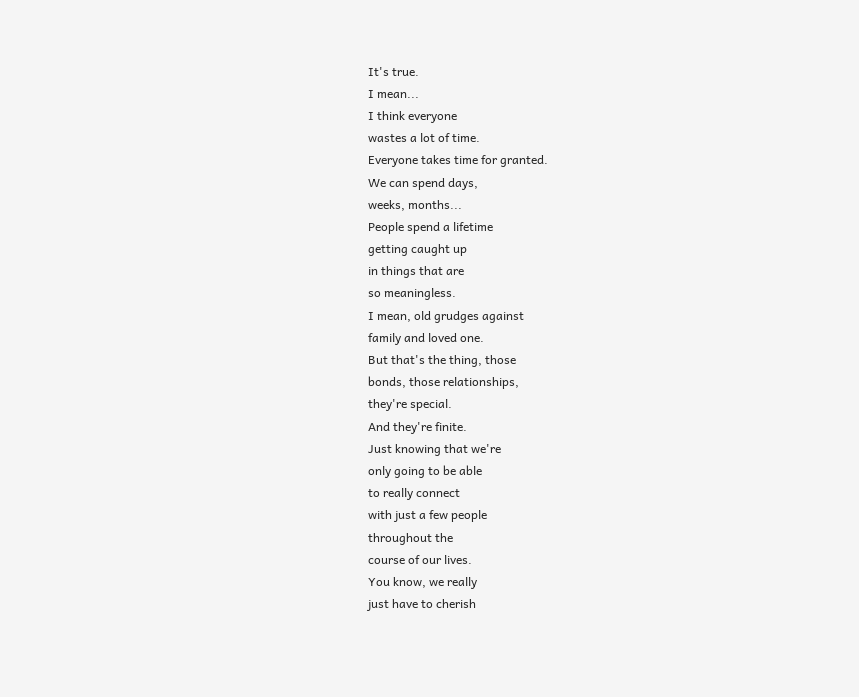It's true.
I mean...
I think everyone
wastes a lot of time.
Everyone takes time for granted.
We can spend days,
weeks, months...
People spend a lifetime
getting caught up
in things that are
so meaningless.
I mean, old grudges against
family and loved one.
But that's the thing, those
bonds, those relationships,
they're special.
And they're finite.
Just knowing that we're
only going to be able
to really connect
with just a few people
throughout the
course of our lives.
You know, we really
just have to cherish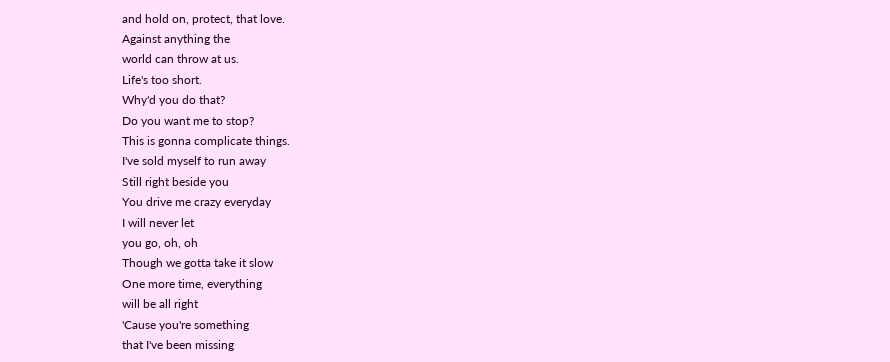and hold on, protect, that love.
Against anything the
world can throw at us.
Life's too short.
Why'd you do that?
Do you want me to stop?
This is gonna complicate things.
I've sold myself to run away
Still right beside you
You drive me crazy everyday
I will never let
you go, oh, oh
Though we gotta take it slow
One more time, everything
will be all right
'Cause you're something
that I've been missing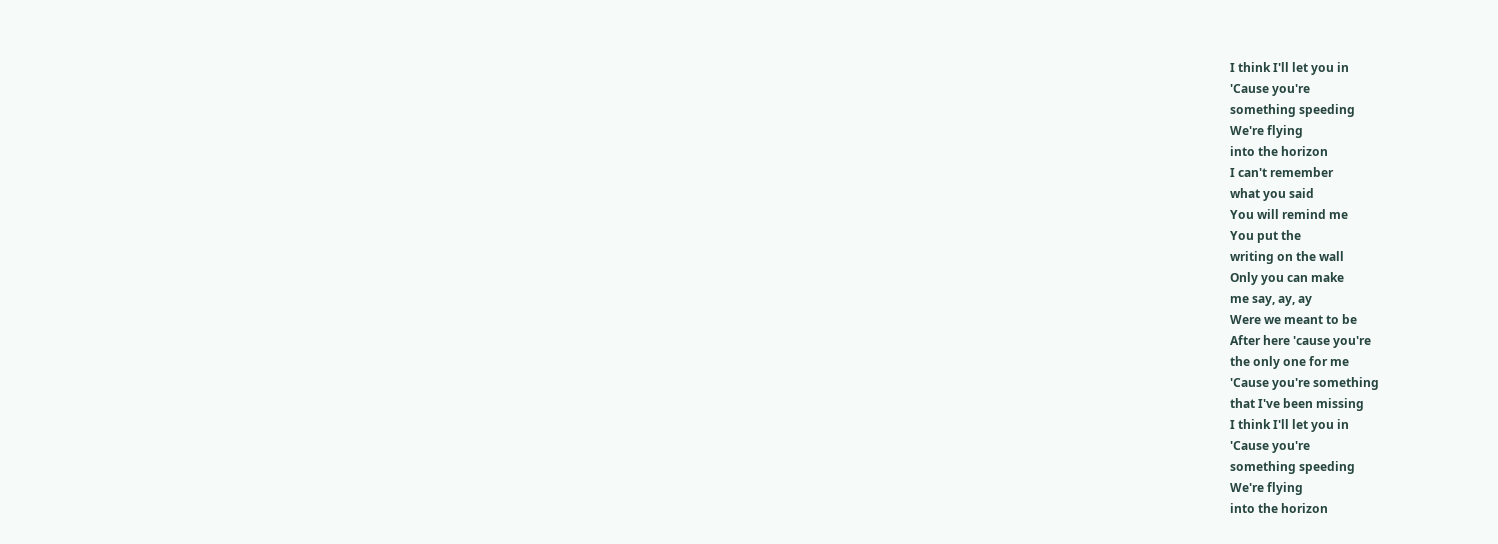I think I'll let you in
'Cause you're
something speeding
We're flying
into the horizon
I can't remember
what you said
You will remind me
You put the
writing on the wall
Only you can make
me say, ay, ay
Were we meant to be
After here 'cause you're
the only one for me
'Cause you're something
that I've been missing
I think I'll let you in
'Cause you're
something speeding
We're flying
into the horizon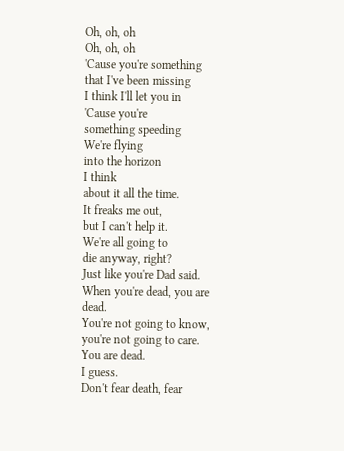Oh, oh, oh
Oh, oh, oh
'Cause you're something
that I've been missing
I think I'll let you in
'Cause you're
something speeding
We're flying
into the horizon
I think
about it all the time.
It freaks me out,
but I can't help it.
We're all going to
die anyway, right?
Just like you're Dad said.
When you're dead, you are dead.
You're not going to know,
you're not going to care.
You are dead.
I guess.
Don't fear death, fear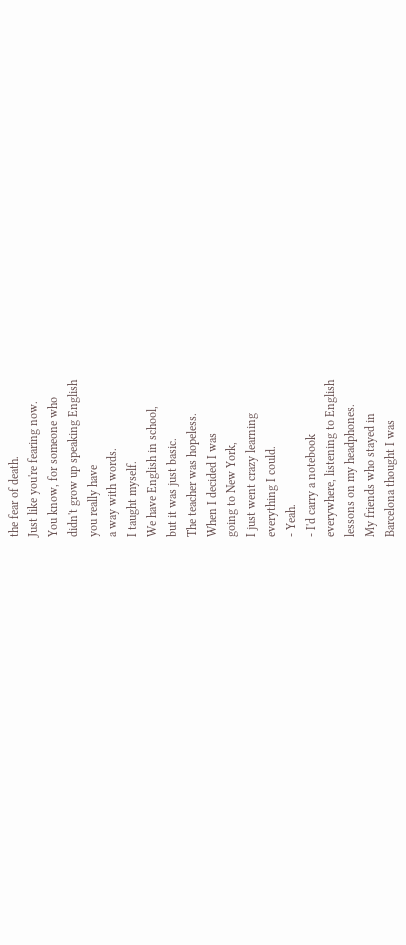the fear of death.
Just like you're fearing now.
You know, for someone who
didn't grow up speaking English
you really have
a way with words.
I taught myself.
We have English in school,
but it was just basic.
The teacher was hopeless.
When I decided I was
going to New York,
I just went crazy learning
everything I could.
- Yeah.
- I'd carry a notebook
everywhere, listening to English
lessons on my headphones.
My friends who stayed in
Barcelona thought I was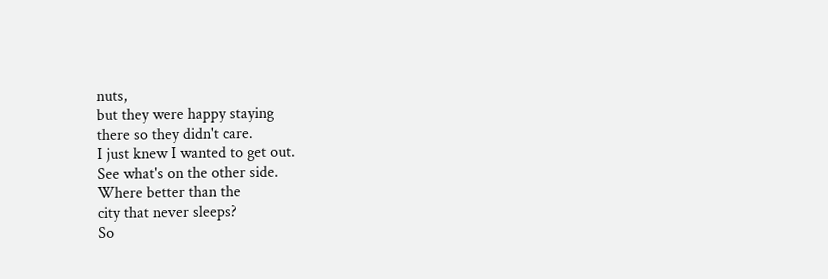nuts,
but they were happy staying
there so they didn't care.
I just knew I wanted to get out.
See what's on the other side.
Where better than the
city that never sleeps?
So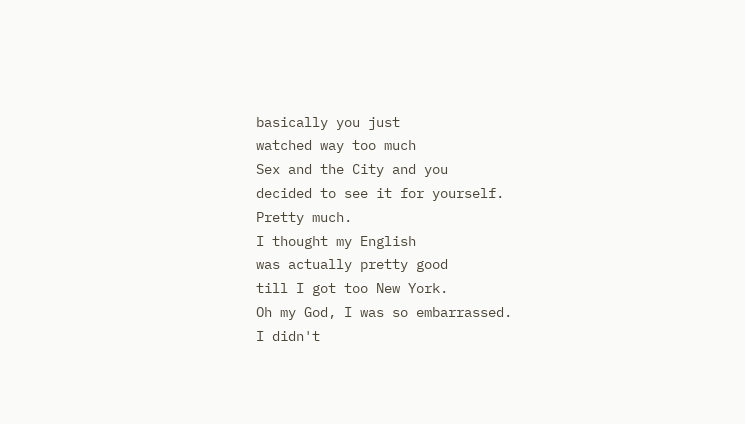basically you just
watched way too much
Sex and the City and you
decided to see it for yourself.
Pretty much.
I thought my English
was actually pretty good
till I got too New York.
Oh my God, I was so embarrassed.
I didn't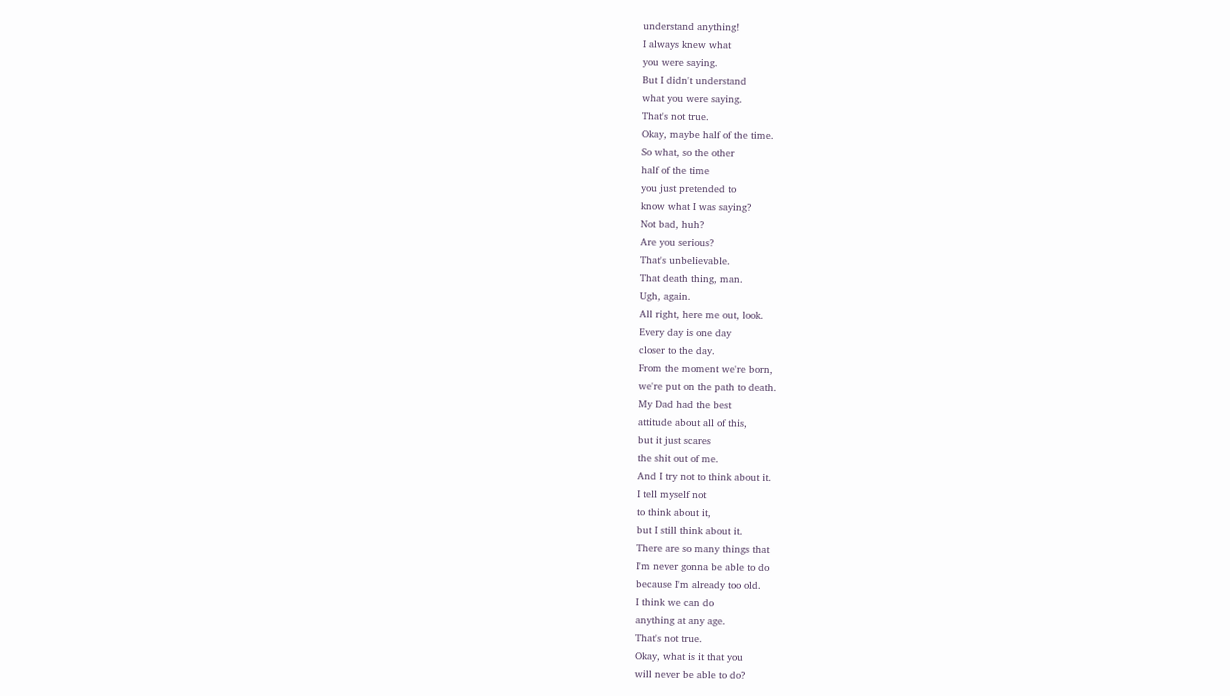understand anything!
I always knew what
you were saying.
But I didn't understand
what you were saying.
That's not true.
Okay, maybe half of the time.
So what, so the other
half of the time
you just pretended to
know what I was saying?
Not bad, huh?
Are you serious?
That's unbelievable.
That death thing, man.
Ugh, again.
All right, here me out, look.
Every day is one day
closer to the day.
From the moment we're born,
we're put on the path to death.
My Dad had the best
attitude about all of this,
but it just scares
the shit out of me.
And I try not to think about it.
I tell myself not
to think about it,
but I still think about it.
There are so many things that
I'm never gonna be able to do
because I'm already too old.
I think we can do
anything at any age.
That's not true.
Okay, what is it that you
will never be able to do?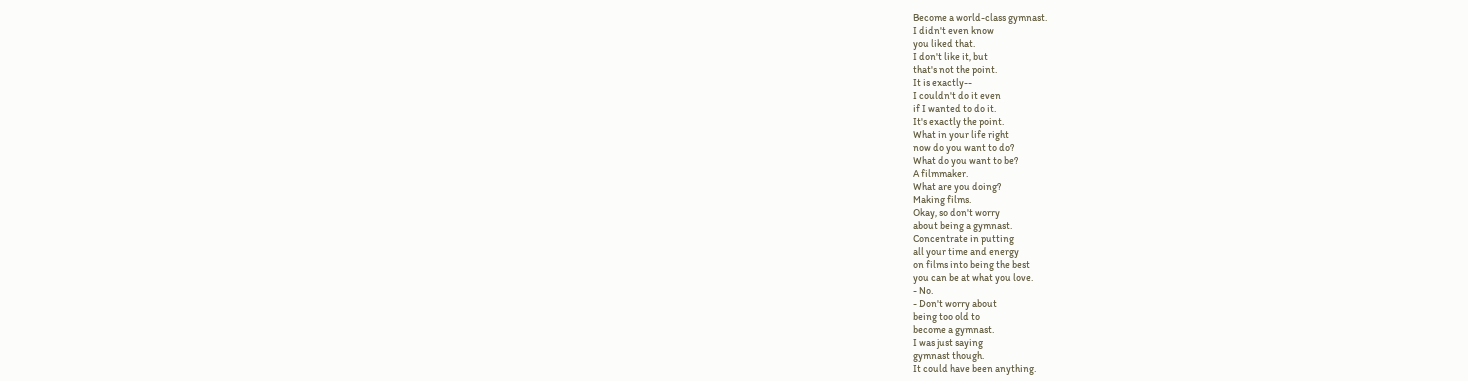Become a world-class gymnast.
I didn't even know
you liked that.
I don't like it, but
that's not the point.
It is exactly--
I couldn't do it even
if I wanted to do it.
It's exactly the point.
What in your life right
now do you want to do?
What do you want to be?
A filmmaker.
What are you doing?
Making films.
Okay, so don't worry
about being a gymnast.
Concentrate in putting
all your time and energy
on films into being the best
you can be at what you love.
- No.
- Don't worry about
being too old to
become a gymnast.
I was just saying
gymnast though.
It could have been anything.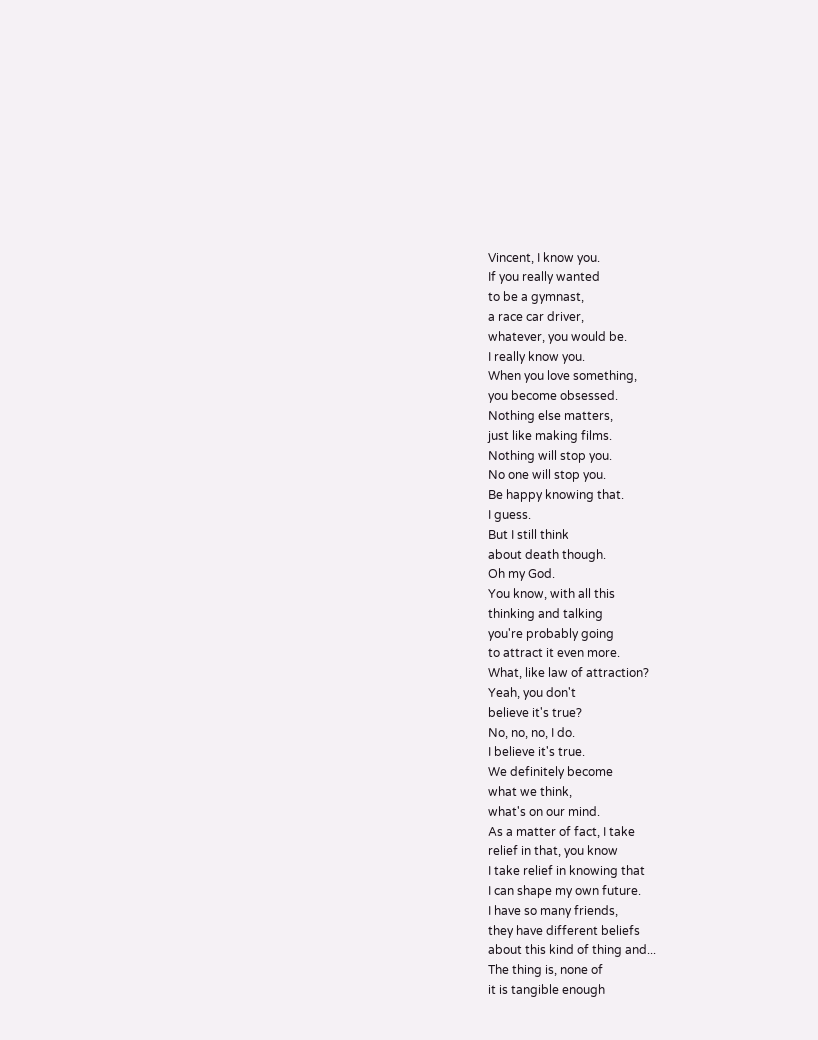Vincent, I know you.
If you really wanted
to be a gymnast,
a race car driver,
whatever, you would be.
I really know you.
When you love something,
you become obsessed.
Nothing else matters,
just like making films.
Nothing will stop you.
No one will stop you.
Be happy knowing that.
I guess.
But I still think
about death though.
Oh my God.
You know, with all this
thinking and talking
you're probably going
to attract it even more.
What, like law of attraction?
Yeah, you don't
believe it's true?
No, no, no, I do.
I believe it's true.
We definitely become
what we think,
what's on our mind.
As a matter of fact, I take
relief in that, you know
I take relief in knowing that
I can shape my own future.
I have so many friends,
they have different beliefs
about this kind of thing and...
The thing is, none of
it is tangible enough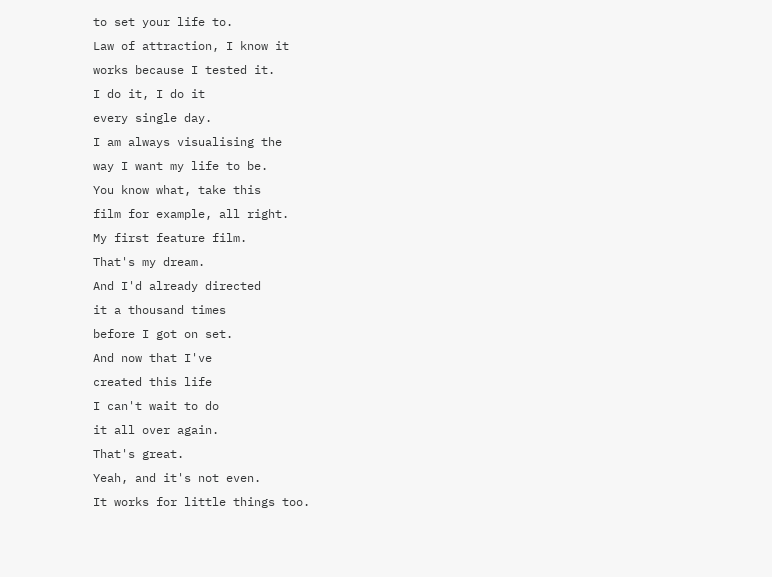to set your life to.
Law of attraction, I know it
works because I tested it.
I do it, I do it
every single day.
I am always visualising the
way I want my life to be.
You know what, take this
film for example, all right.
My first feature film.
That's my dream.
And I'd already directed
it a thousand times
before I got on set.
And now that I've
created this life
I can't wait to do
it all over again.
That's great.
Yeah, and it's not even.
It works for little things too.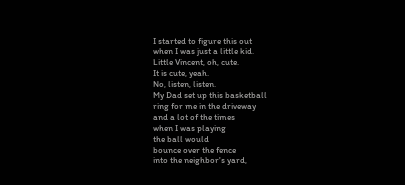I started to figure this out
when I was just a little kid.
Little Vincent, oh, cute.
It is cute, yeah.
No, listen, listen.
My Dad set up this basketball
ring for me in the driveway
and a lot of the times
when I was playing
the ball would
bounce over the fence
into the neighbor's yard,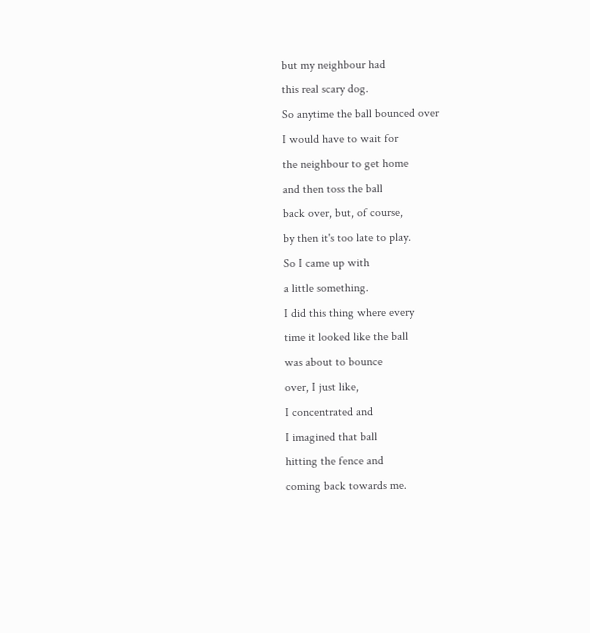but my neighbour had
this real scary dog.
So anytime the ball bounced over
I would have to wait for
the neighbour to get home
and then toss the ball
back over, but, of course,
by then it's too late to play.
So I came up with
a little something.
I did this thing where every
time it looked like the ball
was about to bounce
over, I just like,
I concentrated and
I imagined that ball
hitting the fence and
coming back towards me.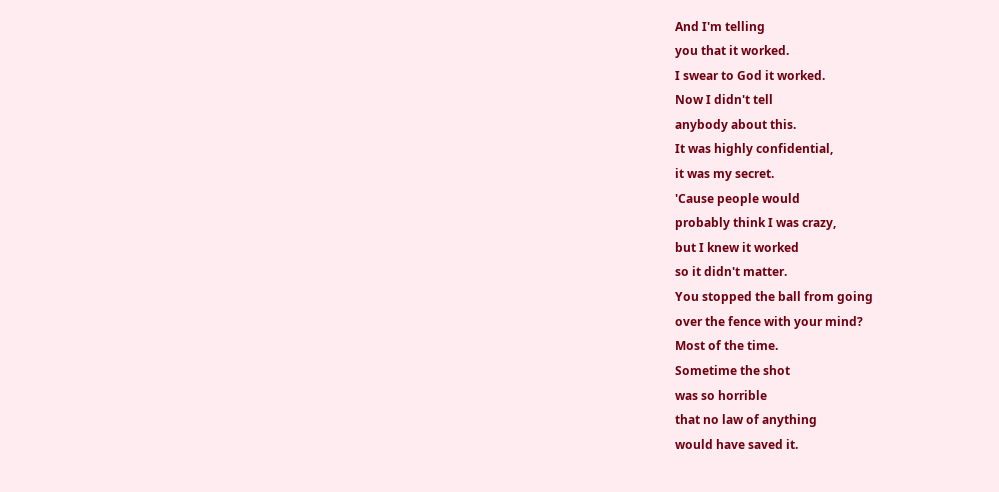And I'm telling
you that it worked.
I swear to God it worked.
Now I didn't tell
anybody about this.
It was highly confidential,
it was my secret.
'Cause people would
probably think I was crazy,
but I knew it worked
so it didn't matter.
You stopped the ball from going
over the fence with your mind?
Most of the time.
Sometime the shot
was so horrible
that no law of anything
would have saved it.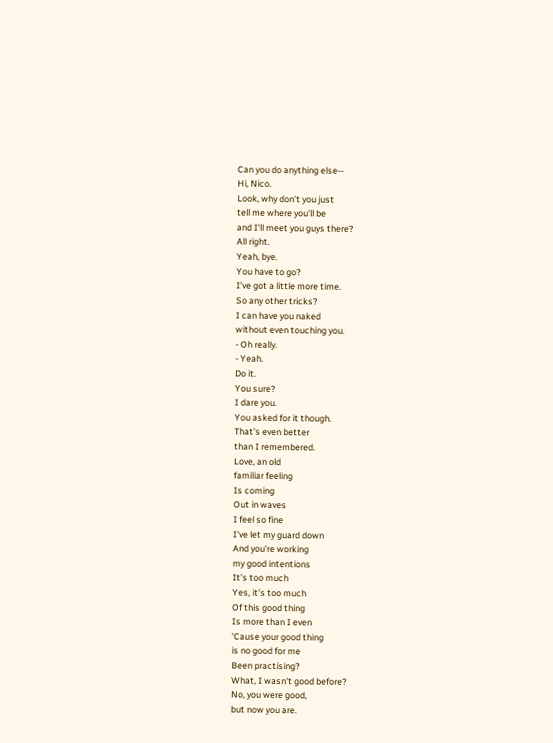Can you do anything else--
Hi, Nico.
Look, why don't you just
tell me where you'll be
and I'll meet you guys there?
All right.
Yeah, bye.
You have to go?
I've got a little more time.
So any other tricks?
I can have you naked
without even touching you.
- Oh really.
- Yeah.
Do it.
You sure?
I dare you.
You asked for it though.
That's even better
than I remembered.
Love, an old
familiar feeling
Is coming
Out in waves
I feel so fine
I've let my guard down
And you're working
my good intentions
It's too much
Yes, it's too much
Of this good thing
Is more than I even
'Cause your good thing
is no good for me
Been practising?
What, I wasn't good before?
No, you were good,
but now you are.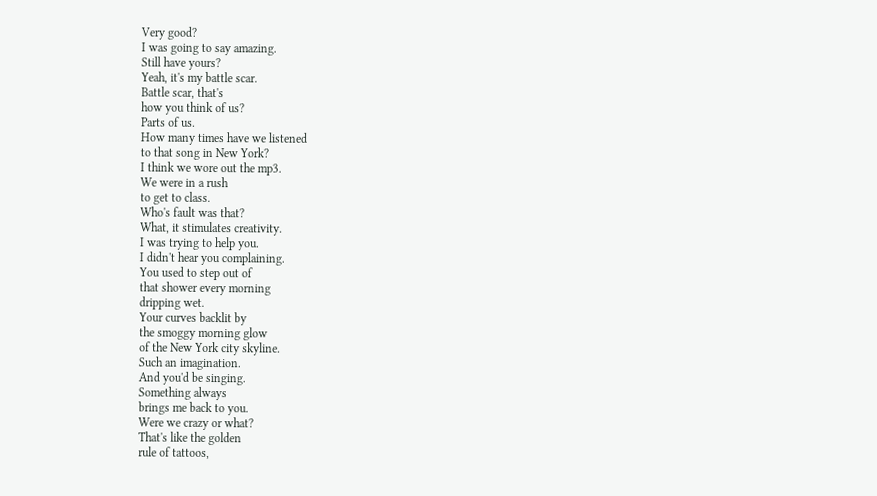Very good?
I was going to say amazing.
Still have yours?
Yeah, it's my battle scar.
Battle scar, that's
how you think of us?
Parts of us.
How many times have we listened
to that song in New York?
I think we wore out the mp3.
We were in a rush
to get to class.
Who's fault was that?
What, it stimulates creativity.
I was trying to help you.
I didn't hear you complaining.
You used to step out of
that shower every morning
dripping wet.
Your curves backlit by
the smoggy morning glow
of the New York city skyline.
Such an imagination.
And you'd be singing.
Something always
brings me back to you.
Were we crazy or what?
That's like the golden
rule of tattoos,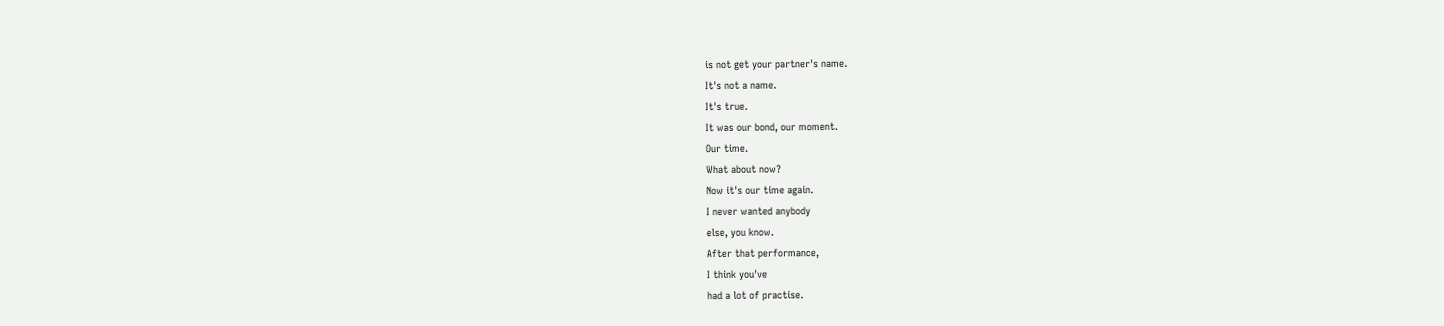is not get your partner's name.
It's not a name.
It's true.
It was our bond, our moment.
Our time.
What about now?
Now it's our time again.
I never wanted anybody
else, you know.
After that performance,
I think you've
had a lot of practise.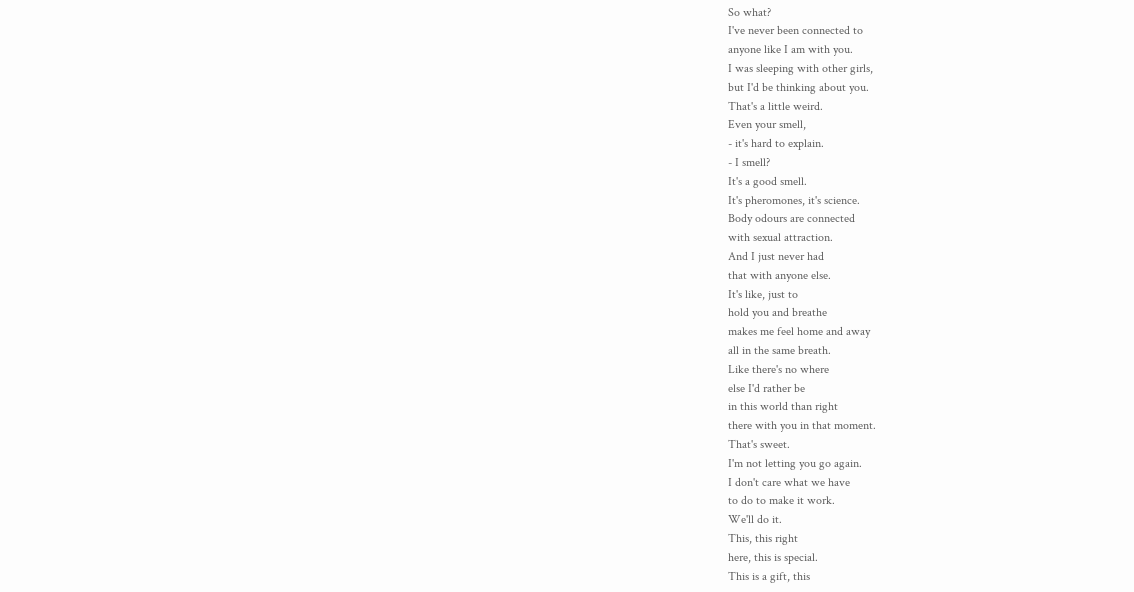So what?
I've never been connected to
anyone like I am with you.
I was sleeping with other girls,
but I'd be thinking about you.
That's a little weird.
Even your smell,
- it's hard to explain.
- I smell?
It's a good smell.
It's pheromones, it's science.
Body odours are connected
with sexual attraction.
And I just never had
that with anyone else.
It's like, just to
hold you and breathe
makes me feel home and away
all in the same breath.
Like there's no where
else I'd rather be
in this world than right
there with you in that moment.
That's sweet.
I'm not letting you go again.
I don't care what we have
to do to make it work.
We'll do it.
This, this right
here, this is special.
This is a gift, this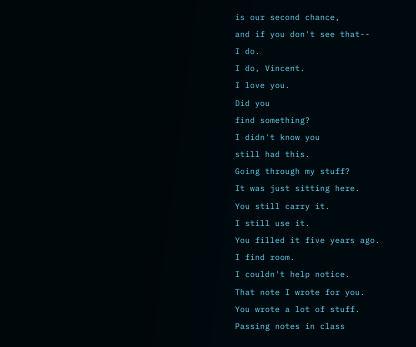is our second chance,
and if you don't see that--
I do.
I do, Vincent.
I love you.
Did you
find something?
I didn't know you
still had this.
Going through my stuff?
It was just sitting here.
You still carry it.
I still use it.
You filled it five years ago.
I find room.
I couldn't help notice.
That note I wrote for you.
You wrote a lot of stuff.
Passing notes in class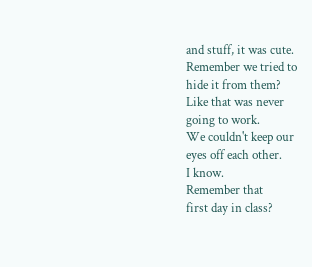and stuff, it was cute.
Remember we tried to
hide it from them?
Like that was never
going to work.
We couldn't keep our
eyes off each other.
I know.
Remember that
first day in class?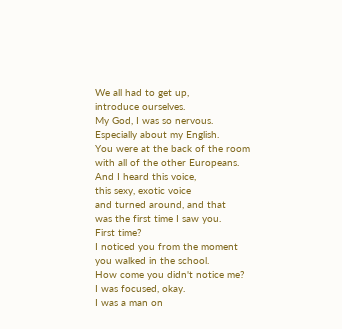We all had to get up,
introduce ourselves.
My God, I was so nervous.
Especially about my English.
You were at the back of the room
with all of the other Europeans.
And I heard this voice,
this sexy, exotic voice
and turned around, and that
was the first time I saw you.
First time?
I noticed you from the moment
you walked in the school.
How come you didn't notice me?
I was focused, okay.
I was a man on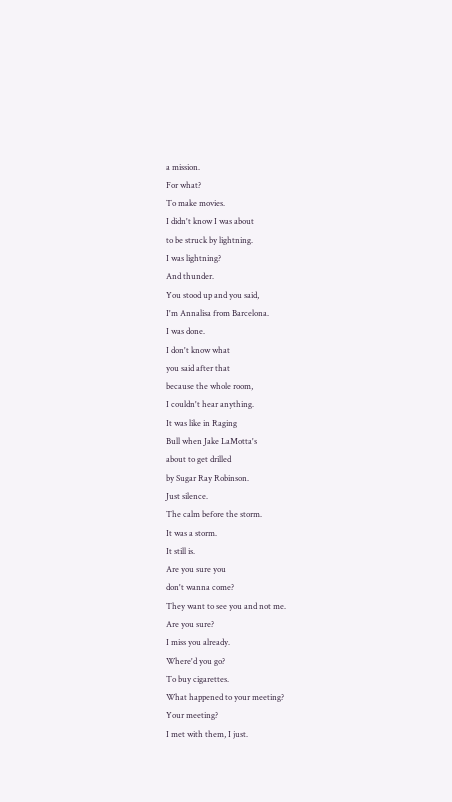a mission.
For what?
To make movies.
I didn't know I was about
to be struck by lightning.
I was lightning?
And thunder.
You stood up and you said,
I'm Annalisa from Barcelona.
I was done.
I don't know what
you said after that
because the whole room,
I couldn't hear anything.
It was like in Raging
Bull when Jake LaMotta's
about to get drilled
by Sugar Ray Robinson.
Just silence.
The calm before the storm.
It was a storm.
It still is.
Are you sure you
don't wanna come?
They want to see you and not me.
Are you sure?
I miss you already.
Where'd you go?
To buy cigarettes.
What happened to your meeting?
Your meeting?
I met with them, I just.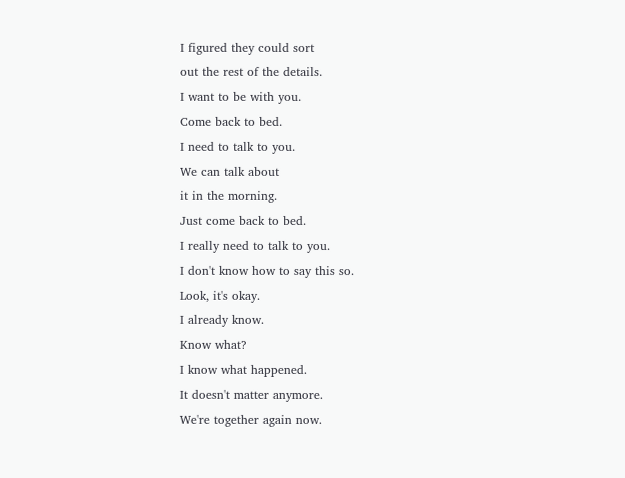I figured they could sort
out the rest of the details.
I want to be with you.
Come back to bed.
I need to talk to you.
We can talk about
it in the morning.
Just come back to bed.
I really need to talk to you.
I don't know how to say this so.
Look, it's okay.
I already know.
Know what?
I know what happened.
It doesn't matter anymore.
We're together again now.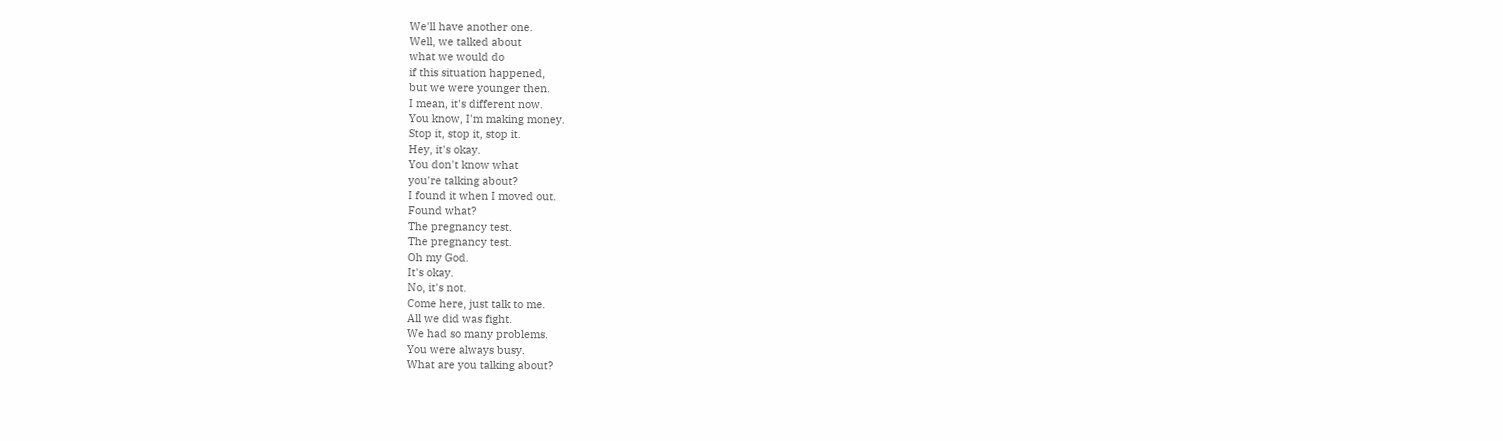We'll have another one.
Well, we talked about
what we would do
if this situation happened,
but we were younger then.
I mean, it's different now.
You know, I'm making money.
Stop it, stop it, stop it.
Hey, it's okay.
You don't know what
you're talking about?
I found it when I moved out.
Found what?
The pregnancy test.
The pregnancy test.
Oh my God.
It's okay.
No, it's not.
Come here, just talk to me.
All we did was fight.
We had so many problems.
You were always busy.
What are you talking about?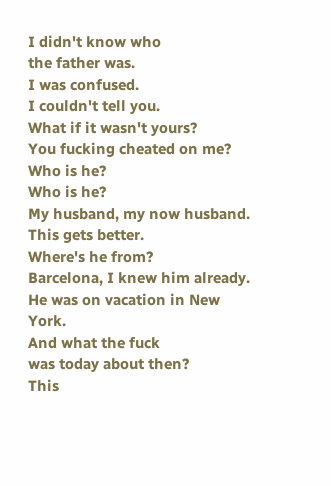I didn't know who
the father was.
I was confused.
I couldn't tell you.
What if it wasn't yours?
You fucking cheated on me?
Who is he?
Who is he?
My husband, my now husband.
This gets better.
Where's he from?
Barcelona, I knew him already.
He was on vacation in New York.
And what the fuck
was today about then?
This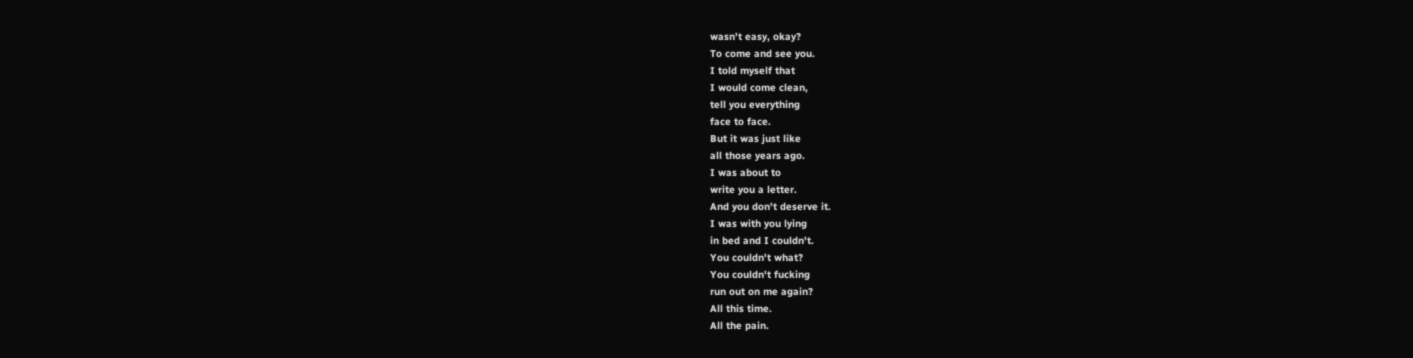wasn't easy, okay?
To come and see you.
I told myself that
I would come clean,
tell you everything
face to face.
But it was just like
all those years ago.
I was about to
write you a letter.
And you don't deserve it.
I was with you lying
in bed and I couldn't.
You couldn't what?
You couldn't fucking
run out on me again?
All this time.
All the pain.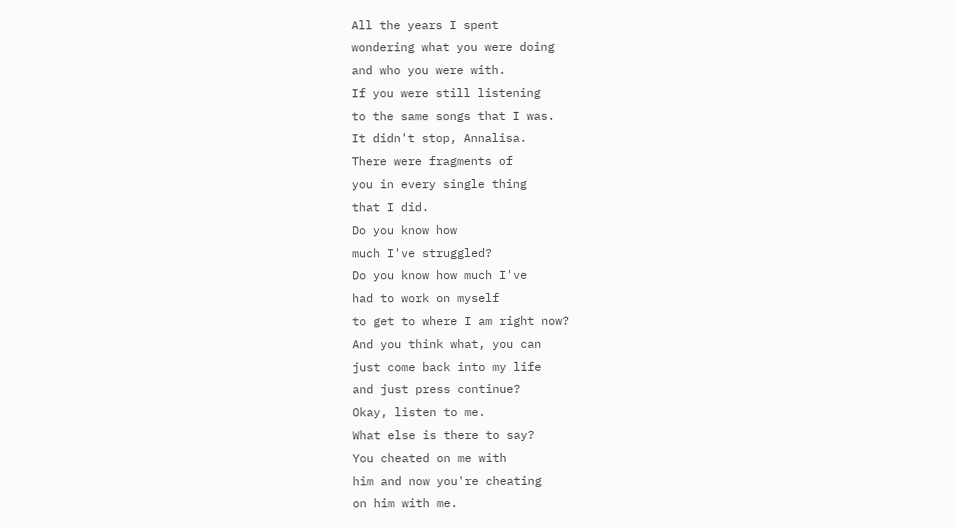All the years I spent
wondering what you were doing
and who you were with.
If you were still listening
to the same songs that I was.
It didn't stop, Annalisa.
There were fragments of
you in every single thing
that I did.
Do you know how
much I've struggled?
Do you know how much I've
had to work on myself
to get to where I am right now?
And you think what, you can
just come back into my life
and just press continue?
Okay, listen to me.
What else is there to say?
You cheated on me with
him and now you're cheating
on him with me.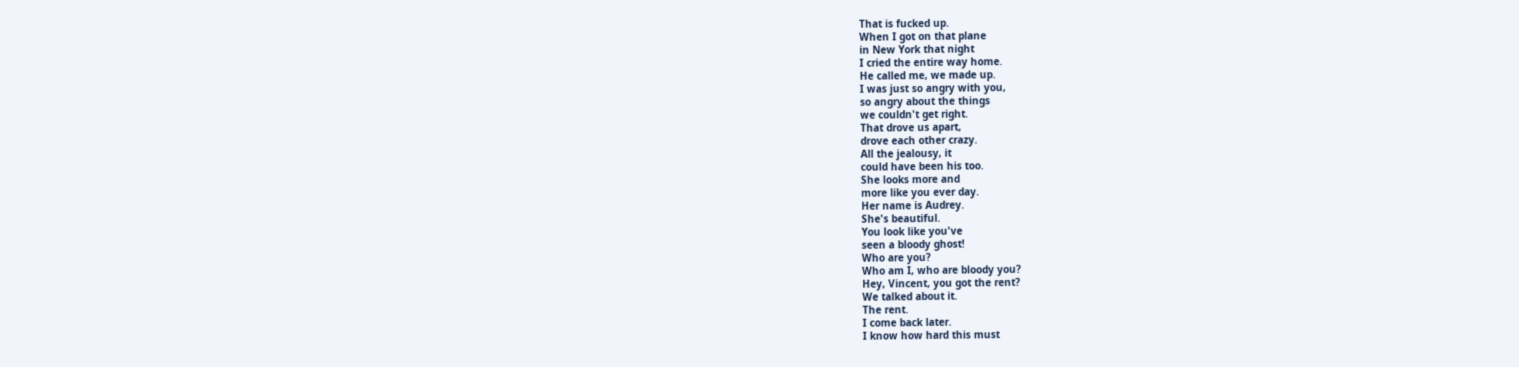That is fucked up.
When I got on that plane
in New York that night
I cried the entire way home.
He called me, we made up.
I was just so angry with you,
so angry about the things
we couldn't get right.
That drove us apart,
drove each other crazy.
All the jealousy, it
could have been his too.
She looks more and
more like you ever day.
Her name is Audrey.
She's beautiful.
You look like you've
seen a bloody ghost!
Who are you?
Who am I, who are bloody you?
Hey, Vincent, you got the rent?
We talked about it.
The rent.
I come back later.
I know how hard this must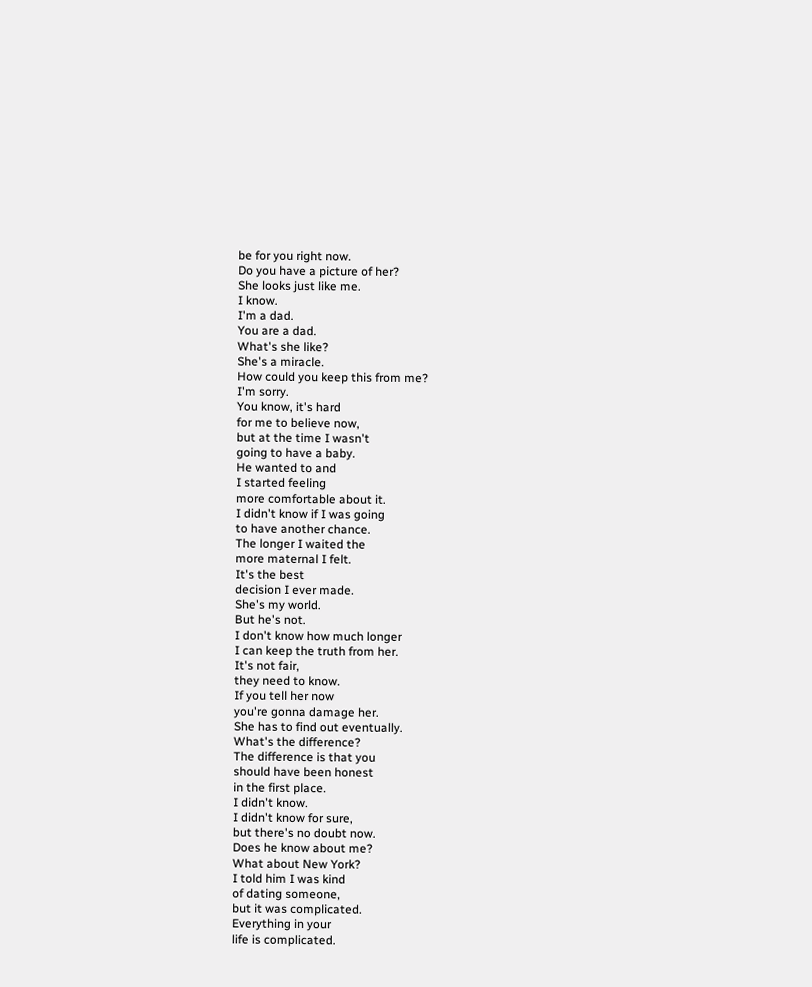be for you right now.
Do you have a picture of her?
She looks just like me.
I know.
I'm a dad.
You are a dad.
What's she like?
She's a miracle.
How could you keep this from me?
I'm sorry.
You know, it's hard
for me to believe now,
but at the time I wasn't
going to have a baby.
He wanted to and
I started feeling
more comfortable about it.
I didn't know if I was going
to have another chance.
The longer I waited the
more maternal I felt.
It's the best
decision I ever made.
She's my world.
But he's not.
I don't know how much longer
I can keep the truth from her.
It's not fair,
they need to know.
If you tell her now
you're gonna damage her.
She has to find out eventually.
What's the difference?
The difference is that you
should have been honest
in the first place.
I didn't know.
I didn't know for sure,
but there's no doubt now.
Does he know about me?
What about New York?
I told him I was kind
of dating someone,
but it was complicated.
Everything in your
life is complicated.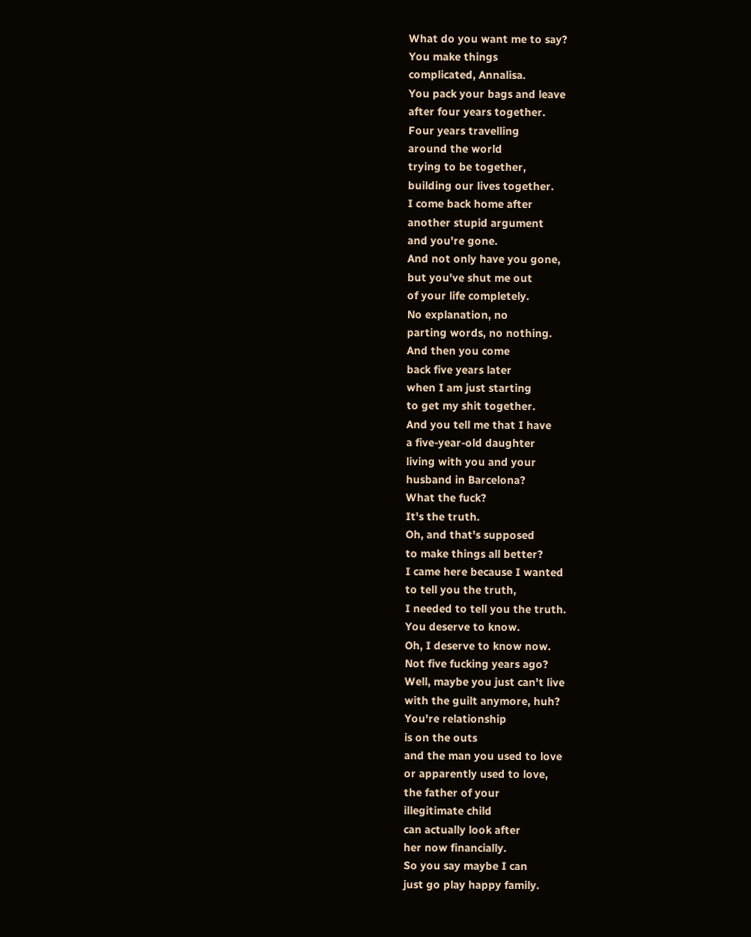What do you want me to say?
You make things
complicated, Annalisa.
You pack your bags and leave
after four years together.
Four years travelling
around the world
trying to be together,
building our lives together.
I come back home after
another stupid argument
and you're gone.
And not only have you gone,
but you've shut me out
of your life completely.
No explanation, no
parting words, no nothing.
And then you come
back five years later
when I am just starting
to get my shit together.
And you tell me that I have
a five-year-old daughter
living with you and your
husband in Barcelona?
What the fuck?
It's the truth.
Oh, and that's supposed
to make things all better?
I came here because I wanted
to tell you the truth,
I needed to tell you the truth.
You deserve to know.
Oh, I deserve to know now.
Not five fucking years ago?
Well, maybe you just can't live
with the guilt anymore, huh?
You're relationship
is on the outs
and the man you used to love
or apparently used to love,
the father of your
illegitimate child
can actually look after
her now financially.
So you say maybe I can
just go play happy family.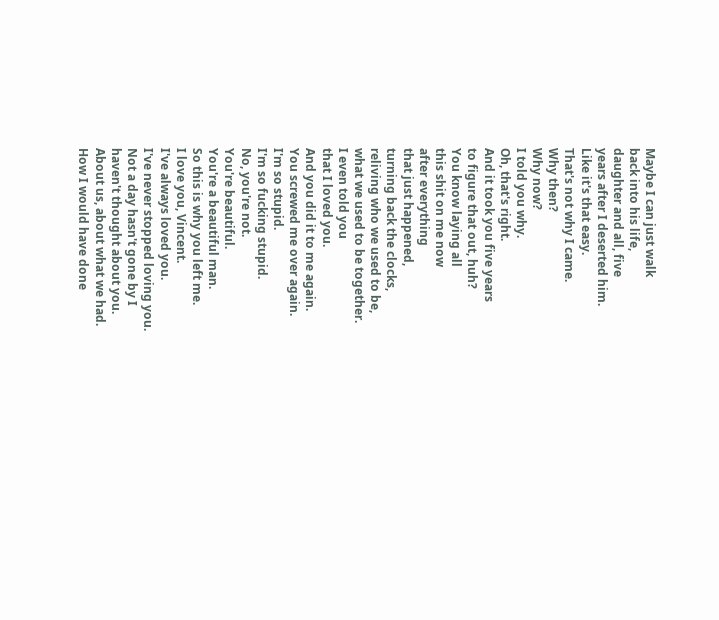Maybe I can just walk
back into his life,
daughter and all, five
years after I deserted him.
Like it's that easy.
That's not why I came.
Why then?
Why now?
I told you why.
Oh, that's right.
And it took you five years
to figure that out, huh?
You know laying all
this shit on me now
after everything
that just happened,
turning back the clocks,
reliving who we used to be,
what we used to be together.
I even told you
that I loved you.
And you did it to me again.
You screwed me over again.
I'm so stupid.
I'm so fucking stupid.
No, you're not.
You're beautiful.
You're a beautiful man.
So this is why you left me.
I love you, Vincent.
I've always loved you.
I've never stopped loving you.
Not a day hasn't gone by I
haven't thought about you.
About us, about what we had.
How I would have done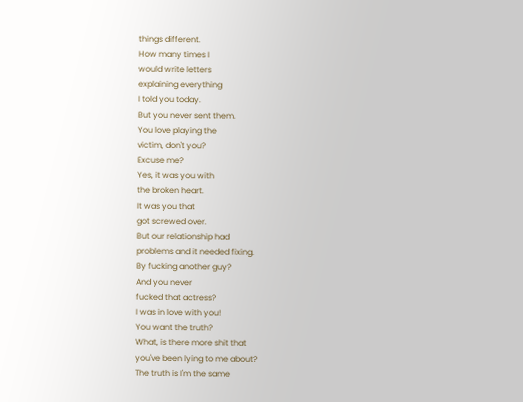things different.
How many times I
would write letters
explaining everything
I told you today.
But you never sent them.
You love playing the
victim, don't you?
Excuse me?
Yes, it was you with
the broken heart.
It was you that
got screwed over.
But our relationship had
problems and it needed fixing.
By fucking another guy?
And you never
fucked that actress?
I was in love with you!
You want the truth?
What, is there more shit that
you've been lying to me about?
The truth is I'm the same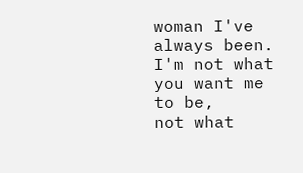woman I've always been.
I'm not what you want me to be,
not what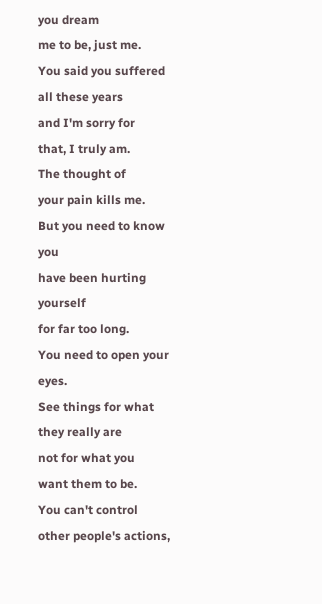you dream
me to be, just me.
You said you suffered
all these years
and I'm sorry for
that, I truly am.
The thought of
your pain kills me.
But you need to know you
have been hurting yourself
for far too long.
You need to open your eyes.
See things for what
they really are
not for what you
want them to be.
You can't control
other people's actions,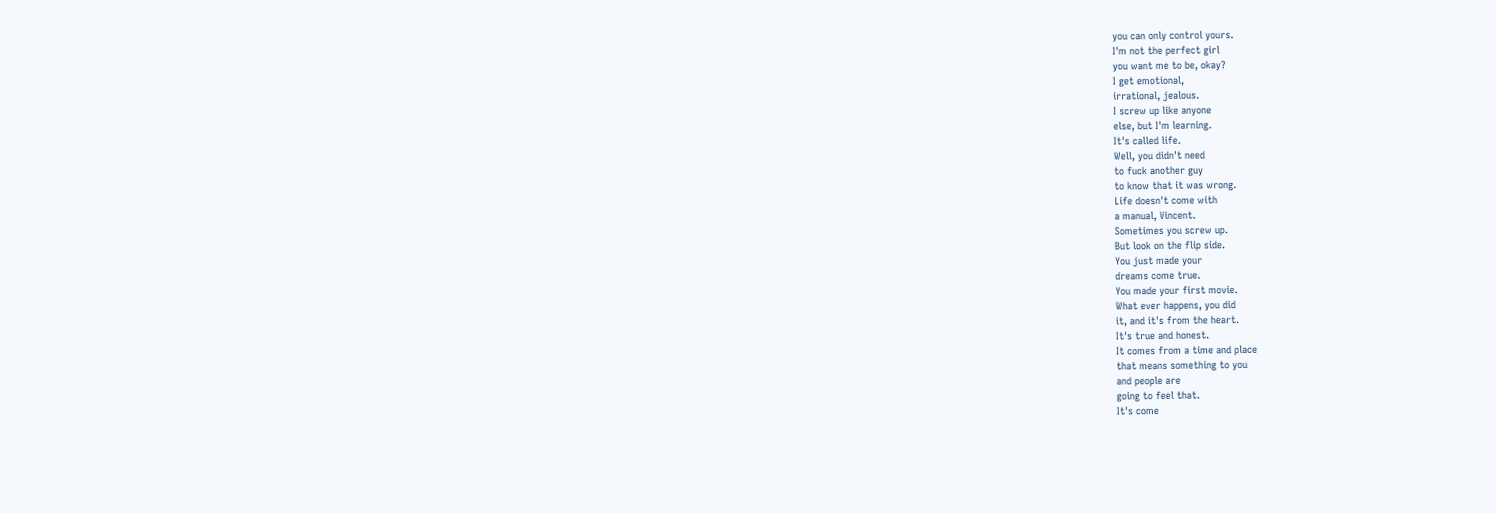you can only control yours.
I'm not the perfect girl
you want me to be, okay?
I get emotional,
irrational, jealous.
I screw up like anyone
else, but I'm learning.
It's called life.
Well, you didn't need
to fuck another guy
to know that it was wrong.
Life doesn't come with
a manual, Vincent.
Sometimes you screw up.
But look on the flip side.
You just made your
dreams come true.
You made your first movie.
What ever happens, you did
it, and it's from the heart.
It's true and honest.
It comes from a time and place
that means something to you
and people are
going to feel that.
It's come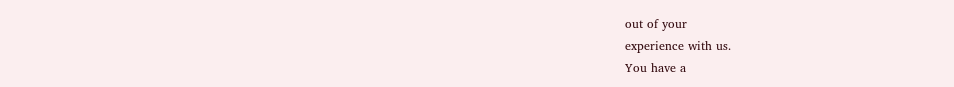out of your
experience with us.
You have a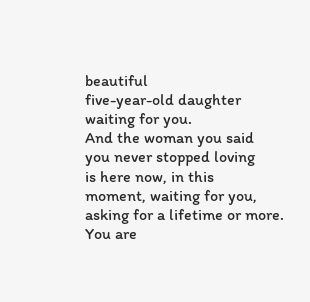beautiful
five-year-old daughter
waiting for you.
And the woman you said
you never stopped loving
is here now, in this
moment, waiting for you,
asking for a lifetime or more.
You are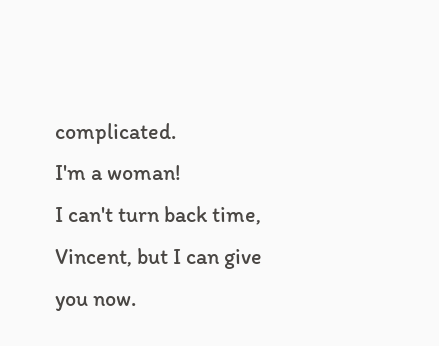complicated.
I'm a woman!
I can't turn back time,
Vincent, but I can give you now.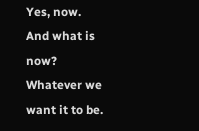Yes, now.
And what is now?
Whatever we want it to be.